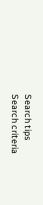Search tips
Search criteria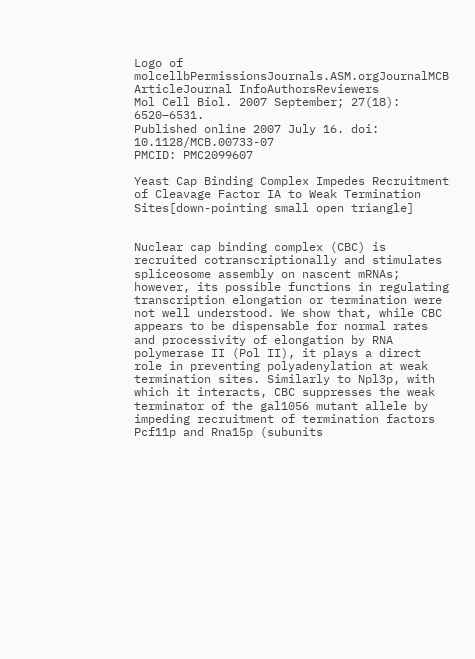Logo of molcellbPermissionsJournals.ASM.orgJournalMCB ArticleJournal InfoAuthorsReviewers
Mol Cell Biol. 2007 September; 27(18): 6520–6531.
Published online 2007 July 16. doi:  10.1128/MCB.00733-07
PMCID: PMC2099607

Yeast Cap Binding Complex Impedes Recruitment of Cleavage Factor IA to Weak Termination Sites[down-pointing small open triangle]


Nuclear cap binding complex (CBC) is recruited cotranscriptionally and stimulates spliceosome assembly on nascent mRNAs; however, its possible functions in regulating transcription elongation or termination were not well understood. We show that, while CBC appears to be dispensable for normal rates and processivity of elongation by RNA polymerase II (Pol II), it plays a direct role in preventing polyadenylation at weak termination sites. Similarly to Npl3p, with which it interacts, CBC suppresses the weak terminator of the gal1056 mutant allele by impeding recruitment of termination factors Pcf11p and Rna15p (subunits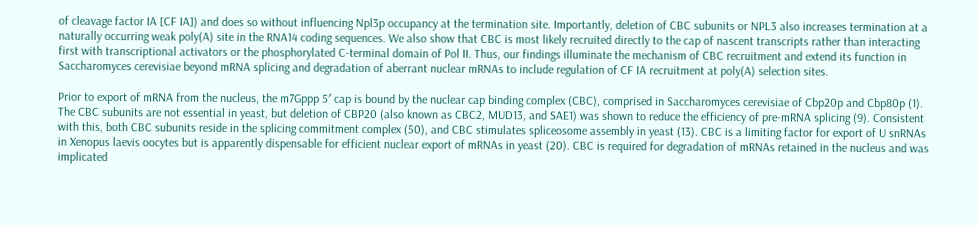of cleavage factor IA [CF IA]) and does so without influencing Npl3p occupancy at the termination site. Importantly, deletion of CBC subunits or NPL3 also increases termination at a naturally occurring weak poly(A) site in the RNA14 coding sequences. We also show that CBC is most likely recruited directly to the cap of nascent transcripts rather than interacting first with transcriptional activators or the phosphorylated C-terminal domain of Pol II. Thus, our findings illuminate the mechanism of CBC recruitment and extend its function in Saccharomyces cerevisiae beyond mRNA splicing and degradation of aberrant nuclear mRNAs to include regulation of CF IA recruitment at poly(A) selection sites.

Prior to export of mRNA from the nucleus, the m7Gppp 5′ cap is bound by the nuclear cap binding complex (CBC), comprised in Saccharomyces cerevisiae of Cbp20p and Cbp80p (1). The CBC subunits are not essential in yeast, but deletion of CBP20 (also known as CBC2, MUD13, and SAE1) was shown to reduce the efficiency of pre-mRNA splicing (9). Consistent with this, both CBC subunits reside in the splicing commitment complex (50), and CBC stimulates spliceosome assembly in yeast (13). CBC is a limiting factor for export of U snRNAs in Xenopus laevis oocytes but is apparently dispensable for efficient nuclear export of mRNAs in yeast (20). CBC is required for degradation of mRNAs retained in the nucleus and was implicated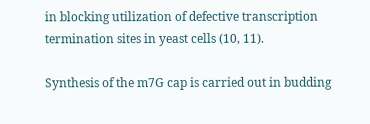in blocking utilization of defective transcription termination sites in yeast cells (10, 11).

Synthesis of the m7G cap is carried out in budding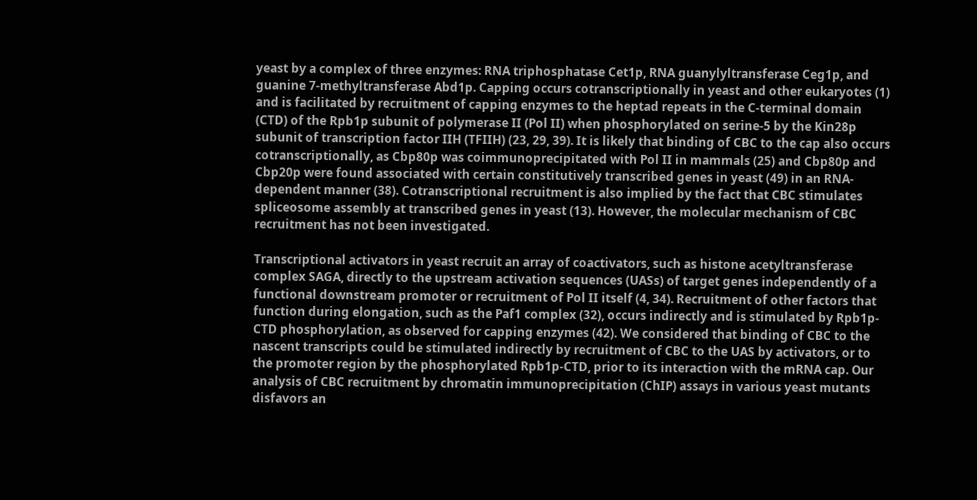yeast by a complex of three enzymes: RNA triphosphatase Cet1p, RNA guanylyltransferase Ceg1p, and guanine 7-methyltransferase Abd1p. Capping occurs cotranscriptionally in yeast and other eukaryotes (1) and is facilitated by recruitment of capping enzymes to the heptad repeats in the C-terminal domain (CTD) of the Rpb1p subunit of polymerase II (Pol II) when phosphorylated on serine-5 by the Kin28p subunit of transcription factor IIH (TFIIH) (23, 29, 39). It is likely that binding of CBC to the cap also occurs cotranscriptionally, as Cbp80p was coimmunoprecipitated with Pol II in mammals (25) and Cbp80p and Cbp20p were found associated with certain constitutively transcribed genes in yeast (49) in an RNA-dependent manner (38). Cotranscriptional recruitment is also implied by the fact that CBC stimulates spliceosome assembly at transcribed genes in yeast (13). However, the molecular mechanism of CBC recruitment has not been investigated.

Transcriptional activators in yeast recruit an array of coactivators, such as histone acetyltransferase complex SAGA, directly to the upstream activation sequences (UASs) of target genes independently of a functional downstream promoter or recruitment of Pol II itself (4, 34). Recruitment of other factors that function during elongation, such as the Paf1 complex (32), occurs indirectly and is stimulated by Rpb1p-CTD phosphorylation, as observed for capping enzymes (42). We considered that binding of CBC to the nascent transcripts could be stimulated indirectly by recruitment of CBC to the UAS by activators, or to the promoter region by the phosphorylated Rpb1p-CTD, prior to its interaction with the mRNA cap. Our analysis of CBC recruitment by chromatin immunoprecipitation (ChIP) assays in various yeast mutants disfavors an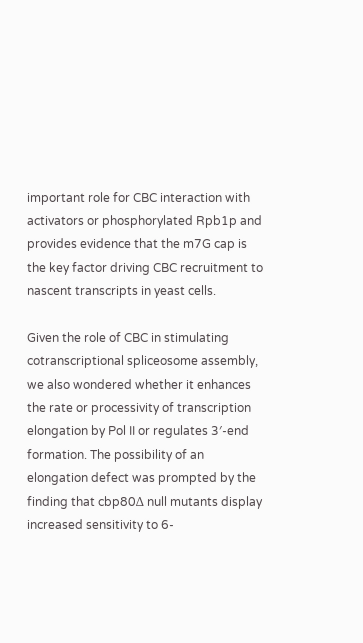important role for CBC interaction with activators or phosphorylated Rpb1p and provides evidence that the m7G cap is the key factor driving CBC recruitment to nascent transcripts in yeast cells.

Given the role of CBC in stimulating cotranscriptional spliceosome assembly, we also wondered whether it enhances the rate or processivity of transcription elongation by Pol II or regulates 3′-end formation. The possibility of an elongation defect was prompted by the finding that cbp80Δ null mutants display increased sensitivity to 6-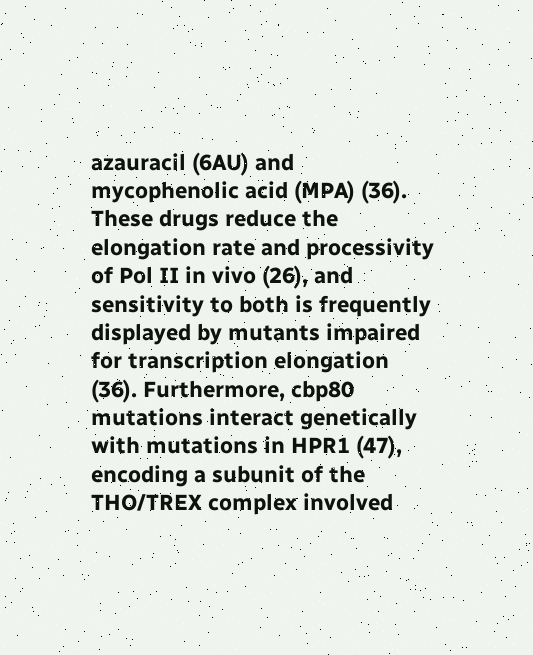azauracil (6AU) and mycophenolic acid (MPA) (36). These drugs reduce the elongation rate and processivity of Pol II in vivo (26), and sensitivity to both is frequently displayed by mutants impaired for transcription elongation (36). Furthermore, cbp80 mutations interact genetically with mutations in HPR1 (47), encoding a subunit of the THO/TREX complex involved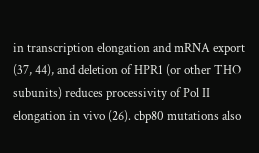in transcription elongation and mRNA export (37, 44), and deletion of HPR1 (or other THO subunits) reduces processivity of Pol II elongation in vivo (26). cbp80 mutations also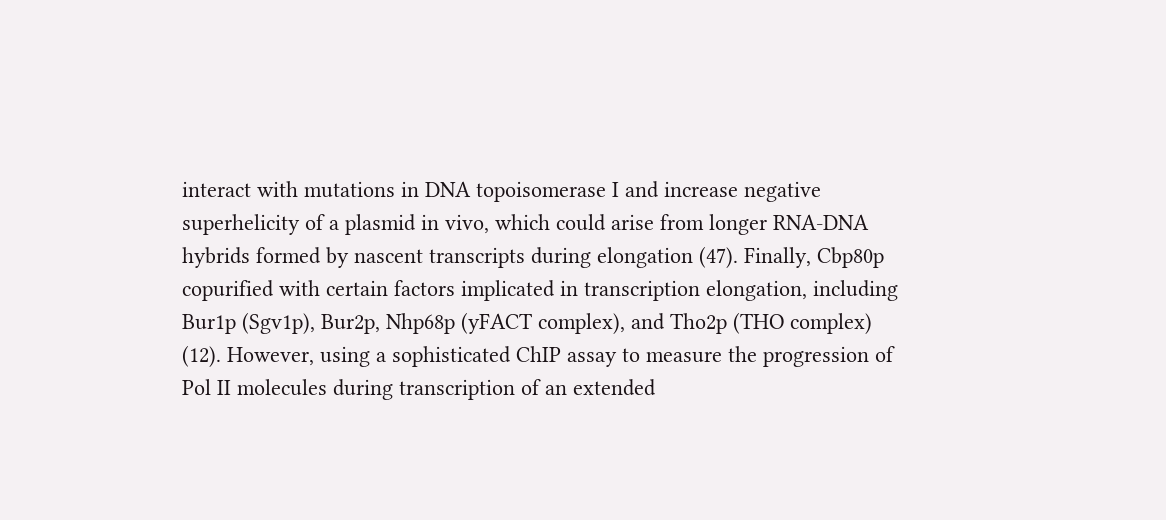interact with mutations in DNA topoisomerase I and increase negative superhelicity of a plasmid in vivo, which could arise from longer RNA-DNA hybrids formed by nascent transcripts during elongation (47). Finally, Cbp80p copurified with certain factors implicated in transcription elongation, including Bur1p (Sgv1p), Bur2p, Nhp68p (yFACT complex), and Tho2p (THO complex) (12). However, using a sophisticated ChIP assay to measure the progression of Pol II molecules during transcription of an extended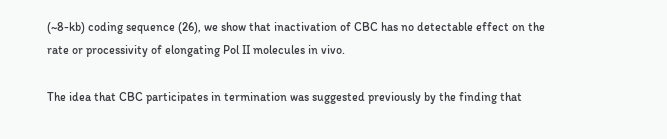(~8-kb) coding sequence (26), we show that inactivation of CBC has no detectable effect on the rate or processivity of elongating Pol II molecules in vivo.

The idea that CBC participates in termination was suggested previously by the finding that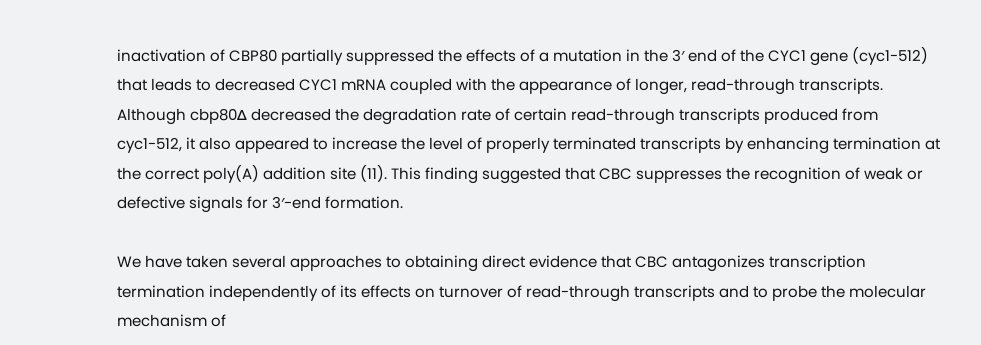inactivation of CBP80 partially suppressed the effects of a mutation in the 3′ end of the CYC1 gene (cyc1-512) that leads to decreased CYC1 mRNA coupled with the appearance of longer, read-through transcripts. Although cbp80Δ decreased the degradation rate of certain read-through transcripts produced from cyc1-512, it also appeared to increase the level of properly terminated transcripts by enhancing termination at the correct poly(A) addition site (11). This finding suggested that CBC suppresses the recognition of weak or defective signals for 3′-end formation.

We have taken several approaches to obtaining direct evidence that CBC antagonizes transcription termination independently of its effects on turnover of read-through transcripts and to probe the molecular mechanism of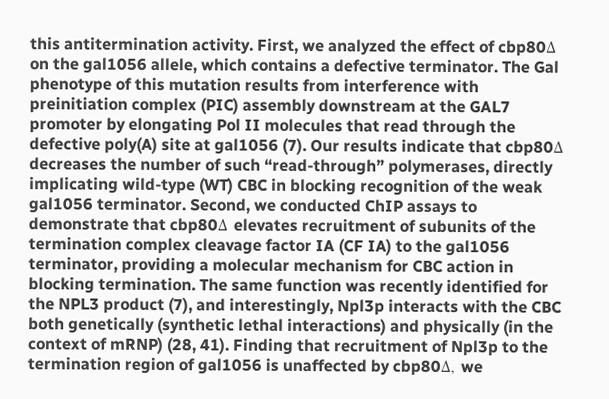this antitermination activity. First, we analyzed the effect of cbp80Δ on the gal1056 allele, which contains a defective terminator. The Gal phenotype of this mutation results from interference with preinitiation complex (PIC) assembly downstream at the GAL7 promoter by elongating Pol II molecules that read through the defective poly(A) site at gal1056 (7). Our results indicate that cbp80Δ decreases the number of such “read-through” polymerases, directly implicating wild-type (WT) CBC in blocking recognition of the weak gal1056 terminator. Second, we conducted ChIP assays to demonstrate that cbp80Δ elevates recruitment of subunits of the termination complex cleavage factor IA (CF IA) to the gal1056 terminator, providing a molecular mechanism for CBC action in blocking termination. The same function was recently identified for the NPL3 product (7), and interestingly, Npl3p interacts with the CBC both genetically (synthetic lethal interactions) and physically (in the context of mRNP) (28, 41). Finding that recruitment of Npl3p to the termination region of gal1056 is unaffected by cbp80Δ, we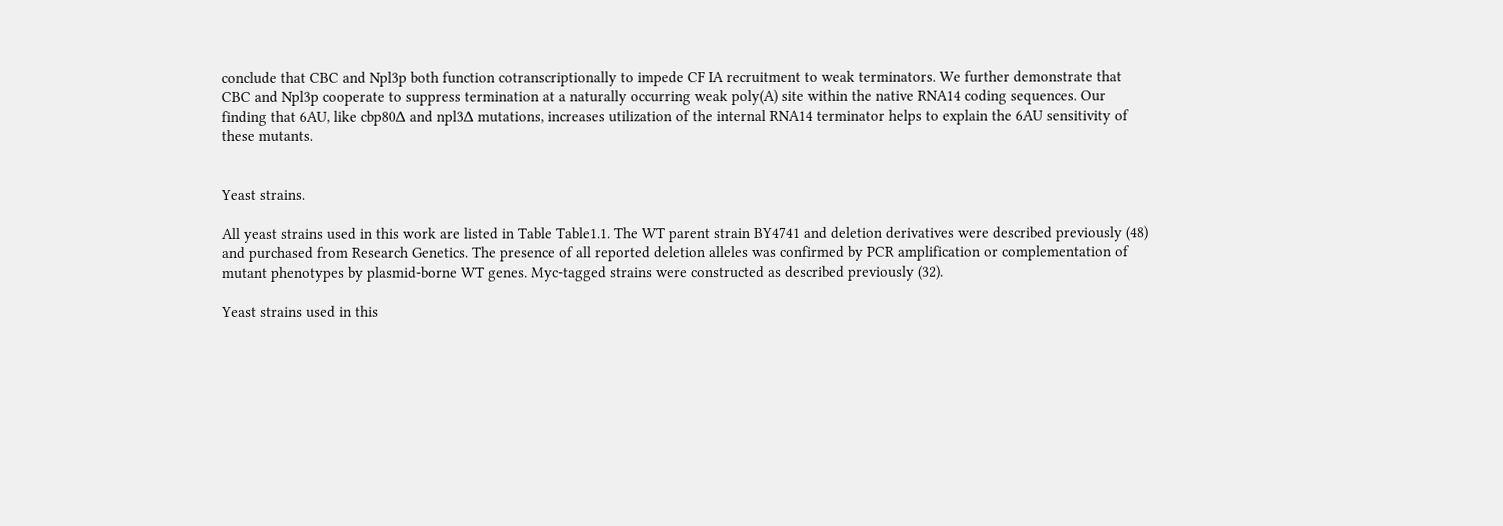conclude that CBC and Npl3p both function cotranscriptionally to impede CF IA recruitment to weak terminators. We further demonstrate that CBC and Npl3p cooperate to suppress termination at a naturally occurring weak poly(A) site within the native RNA14 coding sequences. Our finding that 6AU, like cbp80Δ and npl3Δ mutations, increases utilization of the internal RNA14 terminator helps to explain the 6AU sensitivity of these mutants.


Yeast strains.

All yeast strains used in this work are listed in Table Table1.1. The WT parent strain BY4741 and deletion derivatives were described previously (48) and purchased from Research Genetics. The presence of all reported deletion alleles was confirmed by PCR amplification or complementation of mutant phenotypes by plasmid-borne WT genes. Myc-tagged strains were constructed as described previously (32).

Yeast strains used in this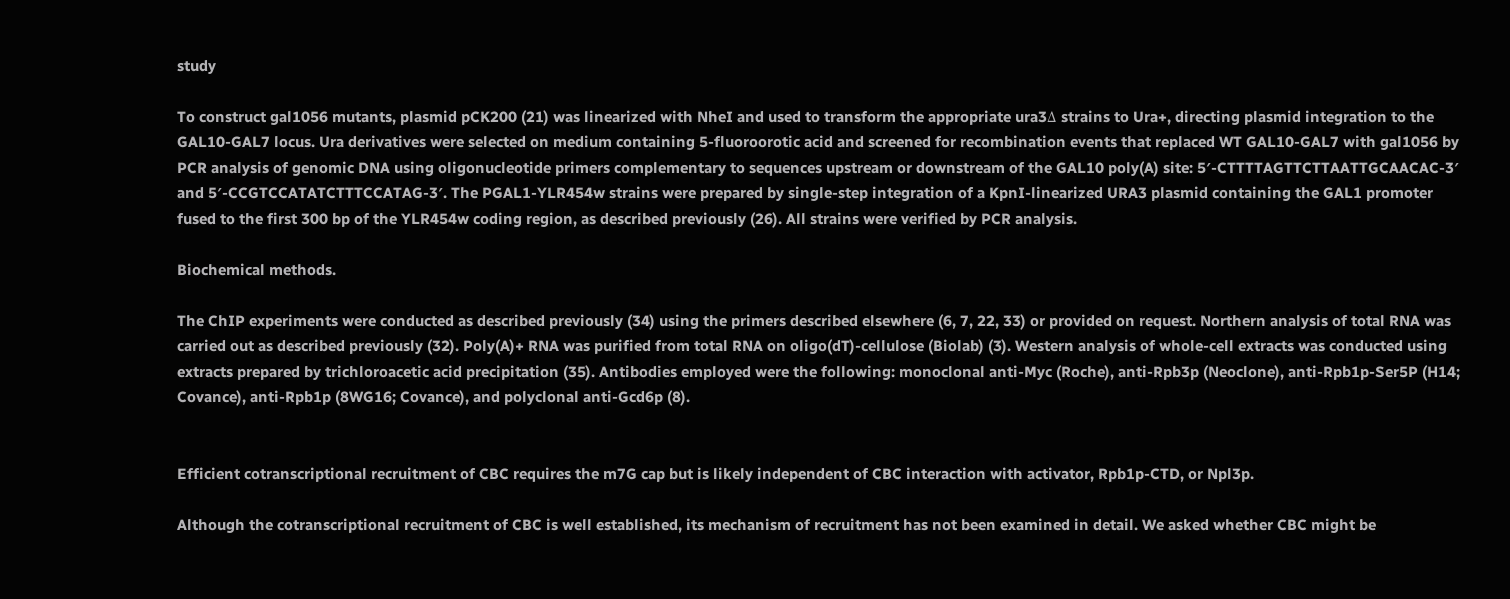study

To construct gal1056 mutants, plasmid pCK200 (21) was linearized with NheI and used to transform the appropriate ura3Δ strains to Ura+, directing plasmid integration to the GAL10-GAL7 locus. Ura derivatives were selected on medium containing 5-fluoroorotic acid and screened for recombination events that replaced WT GAL10-GAL7 with gal1056 by PCR analysis of genomic DNA using oligonucleotide primers complementary to sequences upstream or downstream of the GAL10 poly(A) site: 5′-CTTTTAGTTCTTAATTGCAACAC-3′ and 5′-CCGTCCATATCTTTCCATAG-3′. The PGAL1-YLR454w strains were prepared by single-step integration of a KpnI-linearized URA3 plasmid containing the GAL1 promoter fused to the first 300 bp of the YLR454w coding region, as described previously (26). All strains were verified by PCR analysis.

Biochemical methods.

The ChIP experiments were conducted as described previously (34) using the primers described elsewhere (6, 7, 22, 33) or provided on request. Northern analysis of total RNA was carried out as described previously (32). Poly(A)+ RNA was purified from total RNA on oligo(dT)-cellulose (Biolab) (3). Western analysis of whole-cell extracts was conducted using extracts prepared by trichloroacetic acid precipitation (35). Antibodies employed were the following: monoclonal anti-Myc (Roche), anti-Rpb3p (Neoclone), anti-Rpb1p-Ser5P (H14; Covance), anti-Rpb1p (8WG16; Covance), and polyclonal anti-Gcd6p (8).


Efficient cotranscriptional recruitment of CBC requires the m7G cap but is likely independent of CBC interaction with activator, Rpb1p-CTD, or Npl3p.

Although the cotranscriptional recruitment of CBC is well established, its mechanism of recruitment has not been examined in detail. We asked whether CBC might be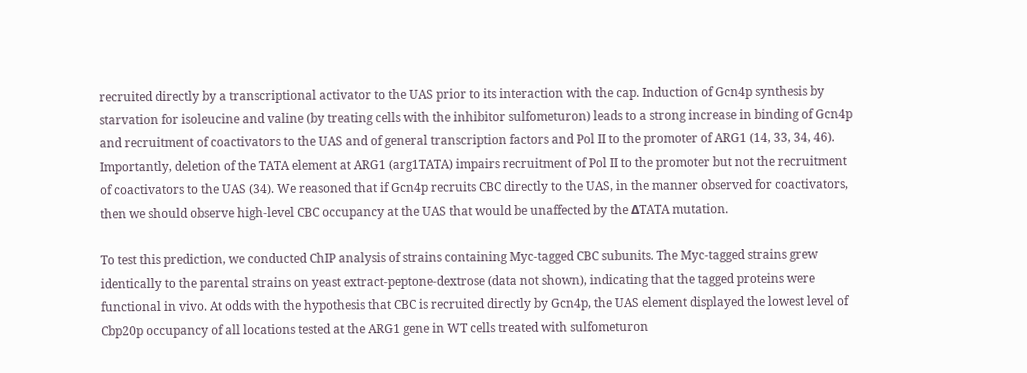recruited directly by a transcriptional activator to the UAS prior to its interaction with the cap. Induction of Gcn4p synthesis by starvation for isoleucine and valine (by treating cells with the inhibitor sulfometuron) leads to a strong increase in binding of Gcn4p and recruitment of coactivators to the UAS and of general transcription factors and Pol II to the promoter of ARG1 (14, 33, 34, 46). Importantly, deletion of the TATA element at ARG1 (arg1TATA) impairs recruitment of Pol II to the promoter but not the recruitment of coactivators to the UAS (34). We reasoned that if Gcn4p recruits CBC directly to the UAS, in the manner observed for coactivators, then we should observe high-level CBC occupancy at the UAS that would be unaffected by the ΔTATA mutation.

To test this prediction, we conducted ChIP analysis of strains containing Myc-tagged CBC subunits. The Myc-tagged strains grew identically to the parental strains on yeast extract-peptone-dextrose (data not shown), indicating that the tagged proteins were functional in vivo. At odds with the hypothesis that CBC is recruited directly by Gcn4p, the UAS element displayed the lowest level of Cbp20p occupancy of all locations tested at the ARG1 gene in WT cells treated with sulfometuron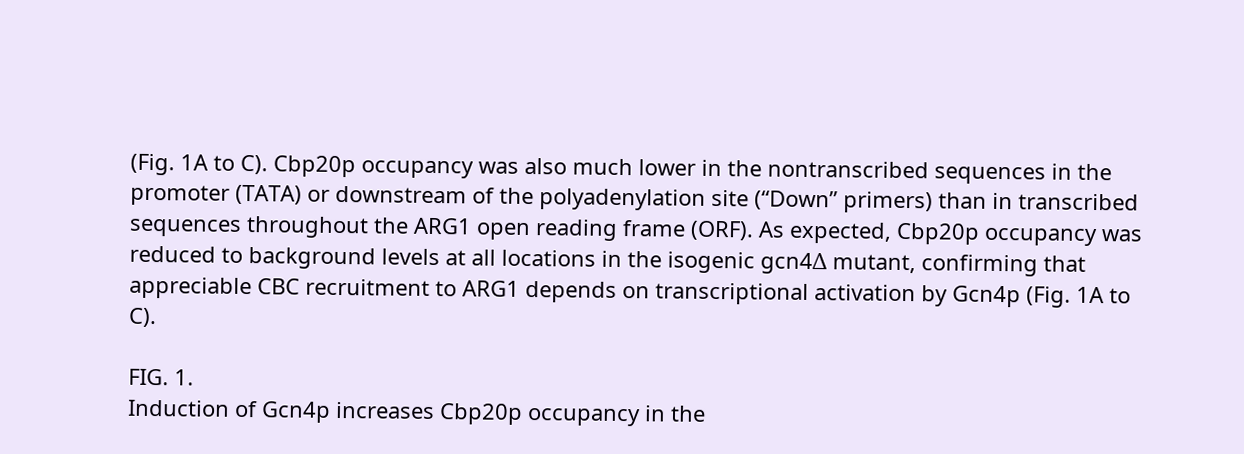(Fig. 1A to C). Cbp20p occupancy was also much lower in the nontranscribed sequences in the promoter (TATA) or downstream of the polyadenylation site (“Down” primers) than in transcribed sequences throughout the ARG1 open reading frame (ORF). As expected, Cbp20p occupancy was reduced to background levels at all locations in the isogenic gcn4Δ mutant, confirming that appreciable CBC recruitment to ARG1 depends on transcriptional activation by Gcn4p (Fig. 1A to C).

FIG. 1.
Induction of Gcn4p increases Cbp20p occupancy in the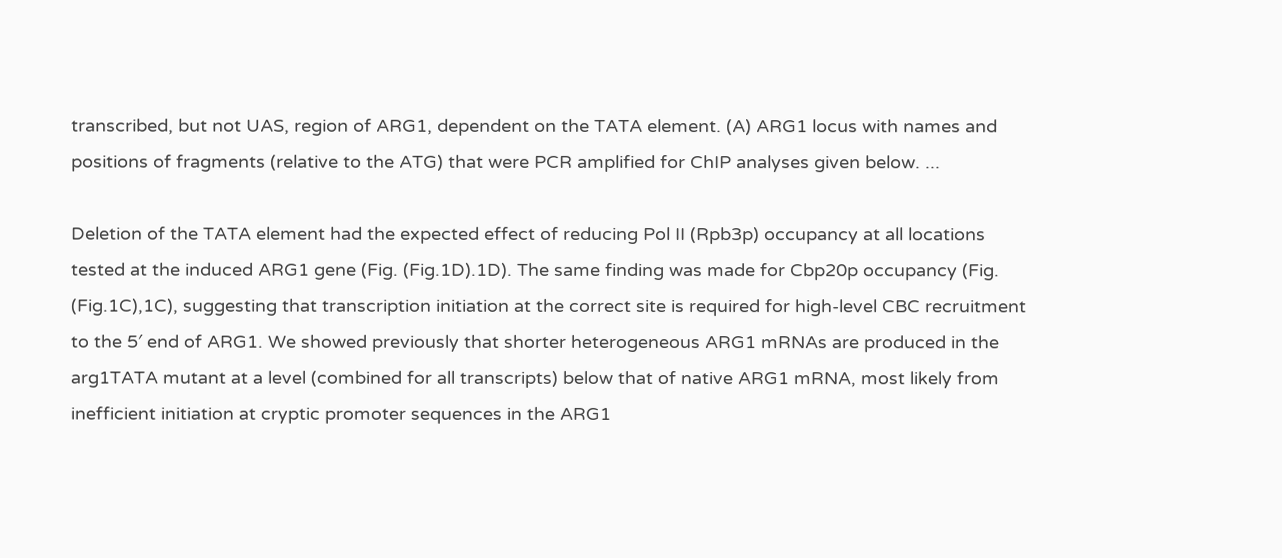transcribed, but not UAS, region of ARG1, dependent on the TATA element. (A) ARG1 locus with names and positions of fragments (relative to the ATG) that were PCR amplified for ChIP analyses given below. ...

Deletion of the TATA element had the expected effect of reducing Pol II (Rpb3p) occupancy at all locations tested at the induced ARG1 gene (Fig. (Fig.1D).1D). The same finding was made for Cbp20p occupancy (Fig. (Fig.1C),1C), suggesting that transcription initiation at the correct site is required for high-level CBC recruitment to the 5′ end of ARG1. We showed previously that shorter heterogeneous ARG1 mRNAs are produced in the arg1TATA mutant at a level (combined for all transcripts) below that of native ARG1 mRNA, most likely from inefficient initiation at cryptic promoter sequences in the ARG1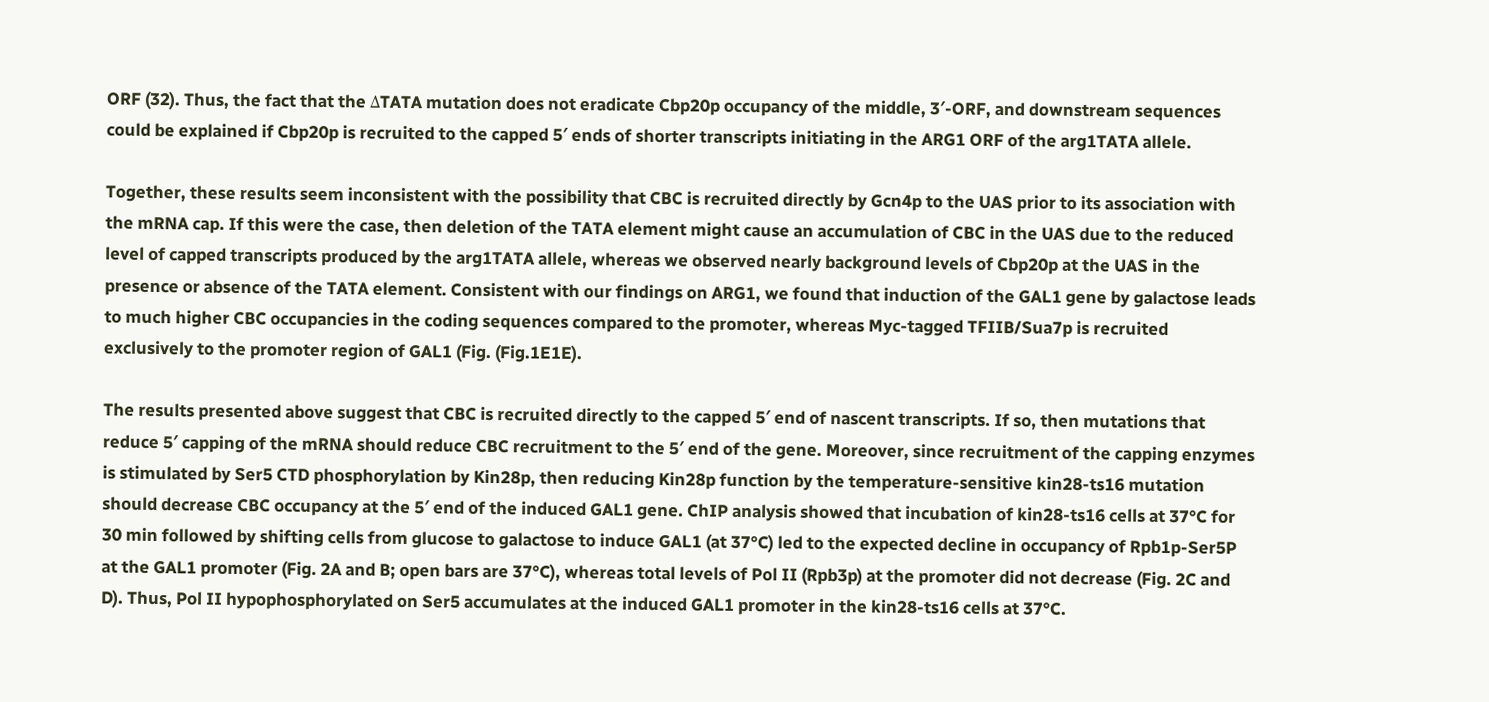ORF (32). Thus, the fact that the ΔTATA mutation does not eradicate Cbp20p occupancy of the middle, 3′-ORF, and downstream sequences could be explained if Cbp20p is recruited to the capped 5′ ends of shorter transcripts initiating in the ARG1 ORF of the arg1TATA allele.

Together, these results seem inconsistent with the possibility that CBC is recruited directly by Gcn4p to the UAS prior to its association with the mRNA cap. If this were the case, then deletion of the TATA element might cause an accumulation of CBC in the UAS due to the reduced level of capped transcripts produced by the arg1TATA allele, whereas we observed nearly background levels of Cbp20p at the UAS in the presence or absence of the TATA element. Consistent with our findings on ARG1, we found that induction of the GAL1 gene by galactose leads to much higher CBC occupancies in the coding sequences compared to the promoter, whereas Myc-tagged TFIIB/Sua7p is recruited exclusively to the promoter region of GAL1 (Fig. (Fig.1E1E).

The results presented above suggest that CBC is recruited directly to the capped 5′ end of nascent transcripts. If so, then mutations that reduce 5′ capping of the mRNA should reduce CBC recruitment to the 5′ end of the gene. Moreover, since recruitment of the capping enzymes is stimulated by Ser5 CTD phosphorylation by Kin28p, then reducing Kin28p function by the temperature-sensitive kin28-ts16 mutation should decrease CBC occupancy at the 5′ end of the induced GAL1 gene. ChIP analysis showed that incubation of kin28-ts16 cells at 37°C for 30 min followed by shifting cells from glucose to galactose to induce GAL1 (at 37°C) led to the expected decline in occupancy of Rpb1p-Ser5P at the GAL1 promoter (Fig. 2A and B; open bars are 37°C), whereas total levels of Pol II (Rpb3p) at the promoter did not decrease (Fig. 2C and D). Thus, Pol II hypophosphorylated on Ser5 accumulates at the induced GAL1 promoter in the kin28-ts16 cells at 37°C.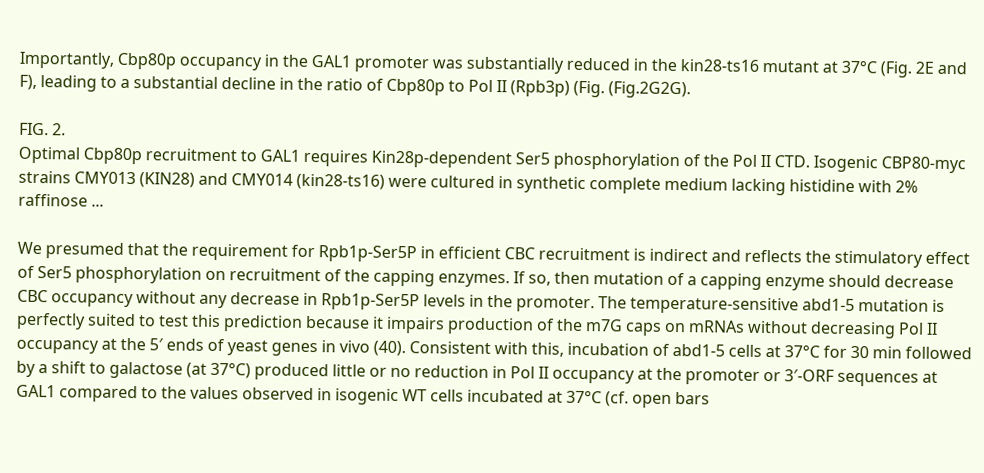Importantly, Cbp80p occupancy in the GAL1 promoter was substantially reduced in the kin28-ts16 mutant at 37°C (Fig. 2E and F), leading to a substantial decline in the ratio of Cbp80p to Pol II (Rpb3p) (Fig. (Fig.2G2G).

FIG. 2.
Optimal Cbp80p recruitment to GAL1 requires Kin28p-dependent Ser5 phosphorylation of the Pol II CTD. Isogenic CBP80-myc strains CMY013 (KIN28) and CMY014 (kin28-ts16) were cultured in synthetic complete medium lacking histidine with 2% raffinose ...

We presumed that the requirement for Rpb1p-Ser5P in efficient CBC recruitment is indirect and reflects the stimulatory effect of Ser5 phosphorylation on recruitment of the capping enzymes. If so, then mutation of a capping enzyme should decrease CBC occupancy without any decrease in Rpb1p-Ser5P levels in the promoter. The temperature-sensitive abd1-5 mutation is perfectly suited to test this prediction because it impairs production of the m7G caps on mRNAs without decreasing Pol II occupancy at the 5′ ends of yeast genes in vivo (40). Consistent with this, incubation of abd1-5 cells at 37°C for 30 min followed by a shift to galactose (at 37°C) produced little or no reduction in Pol II occupancy at the promoter or 3′-ORF sequences at GAL1 compared to the values observed in isogenic WT cells incubated at 37°C (cf. open bars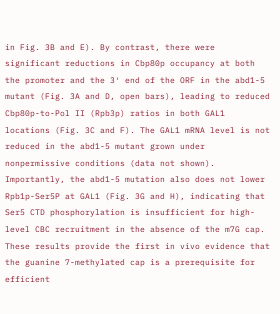in Fig. 3B and E). By contrast, there were significant reductions in Cbp80p occupancy at both the promoter and the 3′ end of the ORF in the abd1-5 mutant (Fig. 3A and D, open bars), leading to reduced Cbp80p-to-Pol II (Rpb3p) ratios in both GAL1 locations (Fig. 3C and F). The GAL1 mRNA level is not reduced in the abd1-5 mutant grown under nonpermissive conditions (data not shown). Importantly, the abd1-5 mutation also does not lower Rpb1p-Ser5P at GAL1 (Fig. 3G and H), indicating that Ser5 CTD phosphorylation is insufficient for high-level CBC recruitment in the absence of the m7G cap. These results provide the first in vivo evidence that the guanine 7-methylated cap is a prerequisite for efficient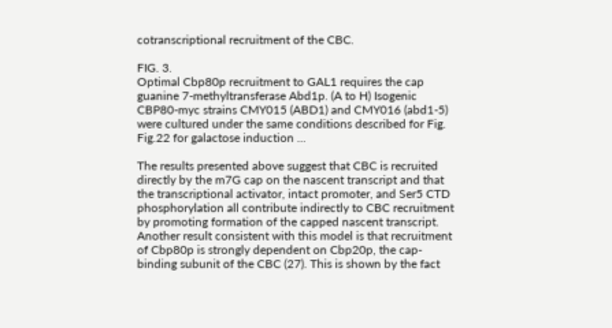cotranscriptional recruitment of the CBC.

FIG. 3.
Optimal Cbp80p recruitment to GAL1 requires the cap guanine 7-methyltransferase Abd1p. (A to H) Isogenic CBP80-myc strains CMY015 (ABD1) and CMY016 (abd1-5) were cultured under the same conditions described for Fig. Fig.22 for galactose induction ...

The results presented above suggest that CBC is recruited directly by the m7G cap on the nascent transcript and that the transcriptional activator, intact promoter, and Ser5 CTD phosphorylation all contribute indirectly to CBC recruitment by promoting formation of the capped nascent transcript. Another result consistent with this model is that recruitment of Cbp80p is strongly dependent on Cbp20p, the cap-binding subunit of the CBC (27). This is shown by the fact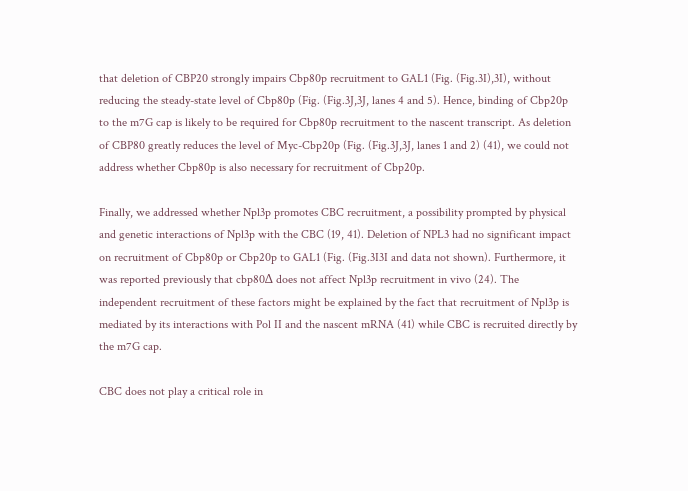that deletion of CBP20 strongly impairs Cbp80p recruitment to GAL1 (Fig. (Fig.3I),3I), without reducing the steady-state level of Cbp80p (Fig. (Fig.3J,3J, lanes 4 and 5). Hence, binding of Cbp20p to the m7G cap is likely to be required for Cbp80p recruitment to the nascent transcript. As deletion of CBP80 greatly reduces the level of Myc-Cbp20p (Fig. (Fig.3J,3J, lanes 1 and 2) (41), we could not address whether Cbp80p is also necessary for recruitment of Cbp20p.

Finally, we addressed whether Npl3p promotes CBC recruitment, a possibility prompted by physical and genetic interactions of Npl3p with the CBC (19, 41). Deletion of NPL3 had no significant impact on recruitment of Cbp80p or Cbp20p to GAL1 (Fig. (Fig.3I3I and data not shown). Furthermore, it was reported previously that cbp80Δ does not affect Npl3p recruitment in vivo (24). The independent recruitment of these factors might be explained by the fact that recruitment of Npl3p is mediated by its interactions with Pol II and the nascent mRNA (41) while CBC is recruited directly by the m7G cap.

CBC does not play a critical role in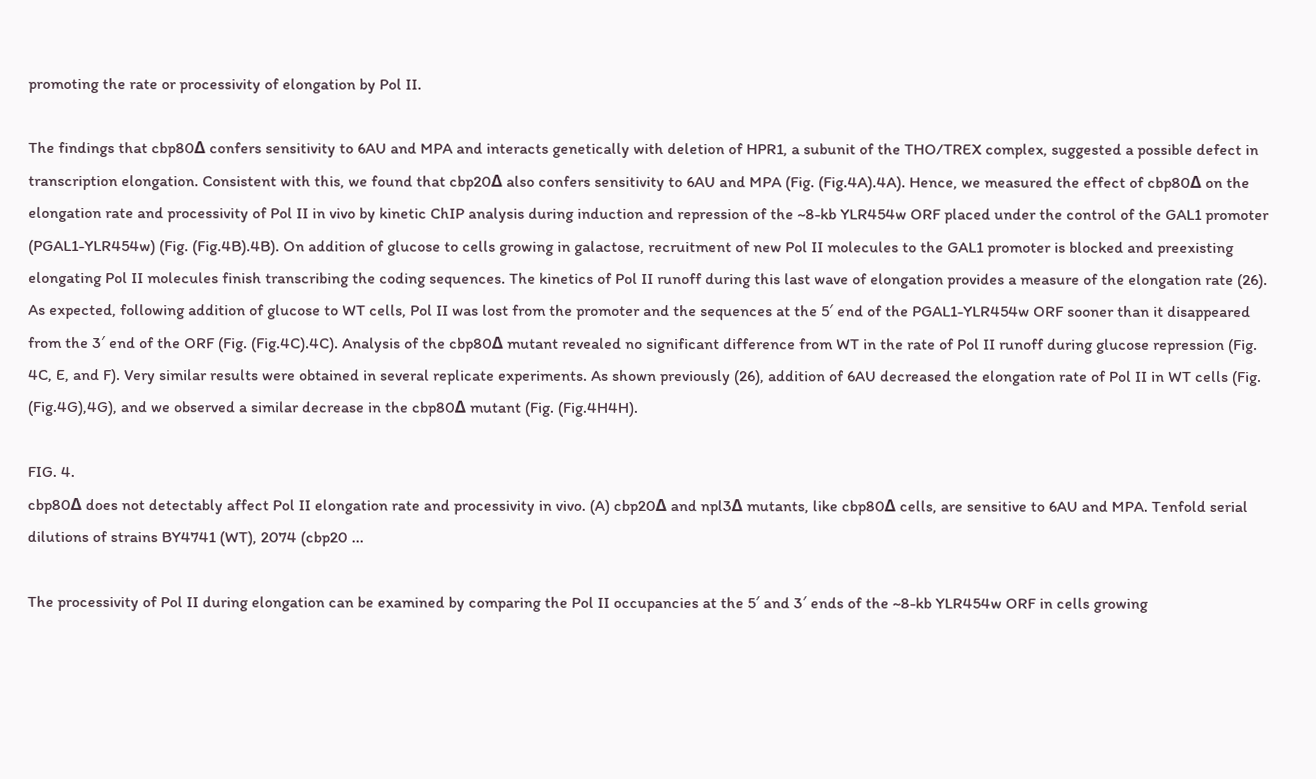promoting the rate or processivity of elongation by Pol II.

The findings that cbp80Δ confers sensitivity to 6AU and MPA and interacts genetically with deletion of HPR1, a subunit of the THO/TREX complex, suggested a possible defect in transcription elongation. Consistent with this, we found that cbp20Δ also confers sensitivity to 6AU and MPA (Fig. (Fig.4A).4A). Hence, we measured the effect of cbp80Δ on the elongation rate and processivity of Pol II in vivo by kinetic ChIP analysis during induction and repression of the ~8-kb YLR454w ORF placed under the control of the GAL1 promoter (PGAL1-YLR454w) (Fig. (Fig.4B).4B). On addition of glucose to cells growing in galactose, recruitment of new Pol II molecules to the GAL1 promoter is blocked and preexisting elongating Pol II molecules finish transcribing the coding sequences. The kinetics of Pol II runoff during this last wave of elongation provides a measure of the elongation rate (26). As expected, following addition of glucose to WT cells, Pol II was lost from the promoter and the sequences at the 5′ end of the PGAL1-YLR454w ORF sooner than it disappeared from the 3′ end of the ORF (Fig. (Fig.4C).4C). Analysis of the cbp80Δ mutant revealed no significant difference from WT in the rate of Pol II runoff during glucose repression (Fig. 4C, E, and F). Very similar results were obtained in several replicate experiments. As shown previously (26), addition of 6AU decreased the elongation rate of Pol II in WT cells (Fig. (Fig.4G),4G), and we observed a similar decrease in the cbp80Δ mutant (Fig. (Fig.4H4H).

FIG. 4.
cbp80Δ does not detectably affect Pol II elongation rate and processivity in vivo. (A) cbp20Δ and npl3Δ mutants, like cbp80Δ cells, are sensitive to 6AU and MPA. Tenfold serial dilutions of strains BY4741 (WT), 2074 (cbp20 ...

The processivity of Pol II during elongation can be examined by comparing the Pol II occupancies at the 5′ and 3′ ends of the ~8-kb YLR454w ORF in cells growing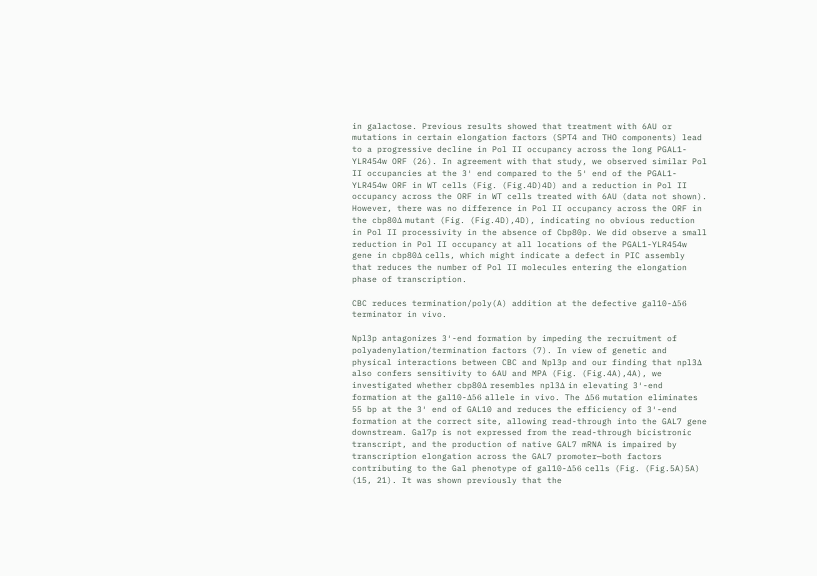in galactose. Previous results showed that treatment with 6AU or mutations in certain elongation factors (SPT4 and THO components) lead to a progressive decline in Pol II occupancy across the long PGAL1-YLR454w ORF (26). In agreement with that study, we observed similar Pol II occupancies at the 3′ end compared to the 5′ end of the PGAL1-YLR454w ORF in WT cells (Fig. (Fig.4D)4D) and a reduction in Pol II occupancy across the ORF in WT cells treated with 6AU (data not shown). However, there was no difference in Pol II occupancy across the ORF in the cbp80Δ mutant (Fig. (Fig.4D),4D), indicating no obvious reduction in Pol II processivity in the absence of Cbp80p. We did observe a small reduction in Pol II occupancy at all locations of the PGAL1-YLR454w gene in cbp80Δ cells, which might indicate a defect in PIC assembly that reduces the number of Pol II molecules entering the elongation phase of transcription.

CBC reduces termination/poly(A) addition at the defective gal10-Δ56 terminator in vivo.

Npl3p antagonizes 3′-end formation by impeding the recruitment of polyadenylation/termination factors (7). In view of genetic and physical interactions between CBC and Npl3p and our finding that npl3Δ also confers sensitivity to 6AU and MPA (Fig. (Fig.4A),4A), we investigated whether cbp80Δ resembles npl3Δ in elevating 3′-end formation at the gal10-Δ56 allele in vivo. The Δ56 mutation eliminates 55 bp at the 3′ end of GAL10 and reduces the efficiency of 3′-end formation at the correct site, allowing read-through into the GAL7 gene downstream. Gal7p is not expressed from the read-through bicistronic transcript, and the production of native GAL7 mRNA is impaired by transcription elongation across the GAL7 promoter—both factors contributing to the Gal phenotype of gal10-Δ56 cells (Fig. (Fig.5A)5A) (15, 21). It was shown previously that the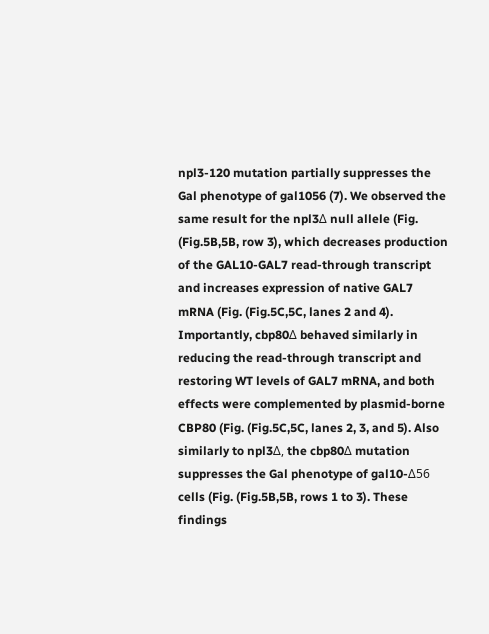npl3-120 mutation partially suppresses the Gal phenotype of gal1056 (7). We observed the same result for the npl3Δ null allele (Fig. (Fig.5B,5B, row 3), which decreases production of the GAL10-GAL7 read-through transcript and increases expression of native GAL7 mRNA (Fig. (Fig.5C,5C, lanes 2 and 4). Importantly, cbp80Δ behaved similarly in reducing the read-through transcript and restoring WT levels of GAL7 mRNA, and both effects were complemented by plasmid-borne CBP80 (Fig. (Fig.5C,5C, lanes 2, 3, and 5). Also similarly to npl3Δ, the cbp80Δ mutation suppresses the Gal phenotype of gal10-Δ56 cells (Fig. (Fig.5B,5B, rows 1 to 3). These findings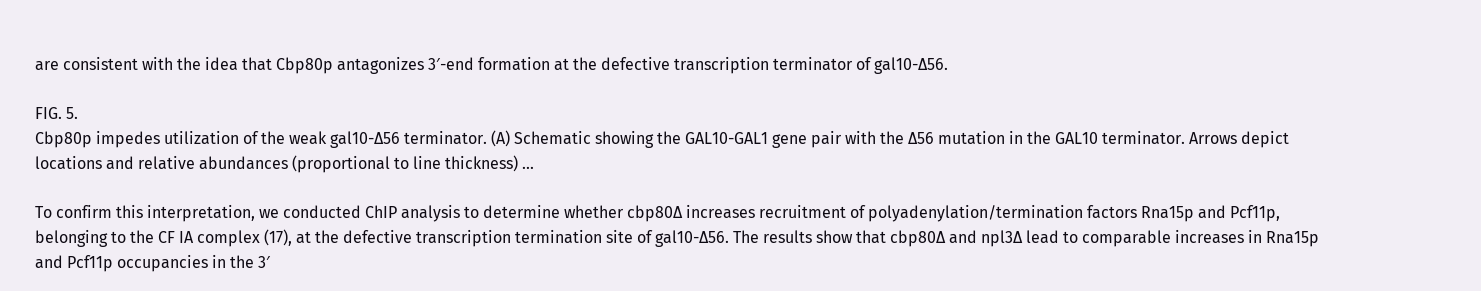are consistent with the idea that Cbp80p antagonizes 3′-end formation at the defective transcription terminator of gal10-Δ56.

FIG. 5.
Cbp80p impedes utilization of the weak gal10-Δ56 terminator. (A) Schematic showing the GAL10-GAL1 gene pair with the Δ56 mutation in the GAL10 terminator. Arrows depict locations and relative abundances (proportional to line thickness) ...

To confirm this interpretation, we conducted ChIP analysis to determine whether cbp80Δ increases recruitment of polyadenylation/termination factors Rna15p and Pcf11p, belonging to the CF IA complex (17), at the defective transcription termination site of gal10-Δ56. The results show that cbp80Δ and npl3Δ lead to comparable increases in Rna15p and Pcf11p occupancies in the 3′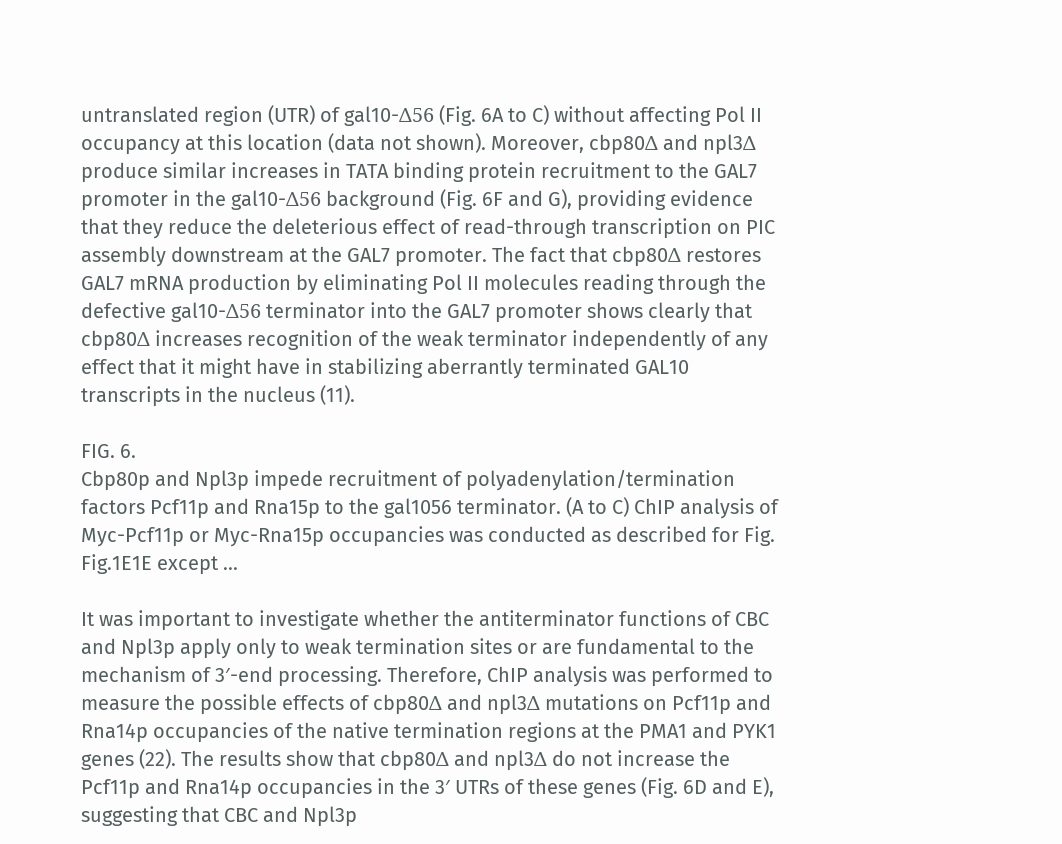untranslated region (UTR) of gal10-Δ56 (Fig. 6A to C) without affecting Pol II occupancy at this location (data not shown). Moreover, cbp80Δ and npl3Δ produce similar increases in TATA binding protein recruitment to the GAL7 promoter in the gal10-Δ56 background (Fig. 6F and G), providing evidence that they reduce the deleterious effect of read-through transcription on PIC assembly downstream at the GAL7 promoter. The fact that cbp80Δ restores GAL7 mRNA production by eliminating Pol II molecules reading through the defective gal10-Δ56 terminator into the GAL7 promoter shows clearly that cbp80Δ increases recognition of the weak terminator independently of any effect that it might have in stabilizing aberrantly terminated GAL10 transcripts in the nucleus (11).

FIG. 6.
Cbp80p and Npl3p impede recruitment of polyadenylation/termination factors Pcf11p and Rna15p to the gal1056 terminator. (A to C) ChIP analysis of Myc-Pcf11p or Myc-Rna15p occupancies was conducted as described for Fig. Fig.1E1E except ...

It was important to investigate whether the antiterminator functions of CBC and Npl3p apply only to weak termination sites or are fundamental to the mechanism of 3′-end processing. Therefore, ChIP analysis was performed to measure the possible effects of cbp80Δ and npl3Δ mutations on Pcf11p and Rna14p occupancies of the native termination regions at the PMA1 and PYK1 genes (22). The results show that cbp80Δ and npl3Δ do not increase the Pcf11p and Rna14p occupancies in the 3′ UTRs of these genes (Fig. 6D and E), suggesting that CBC and Npl3p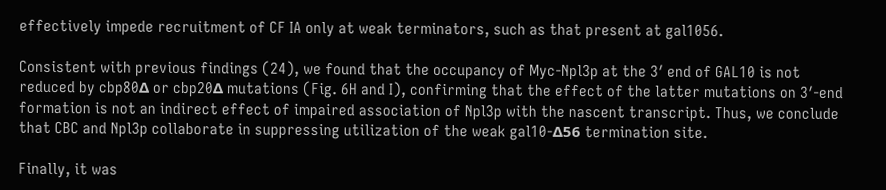effectively impede recruitment of CF IA only at weak terminators, such as that present at gal1056.

Consistent with previous findings (24), we found that the occupancy of Myc-Npl3p at the 3′ end of GAL10 is not reduced by cbp80Δ or cbp20Δ mutations (Fig. 6H and I), confirming that the effect of the latter mutations on 3′-end formation is not an indirect effect of impaired association of Npl3p with the nascent transcript. Thus, we conclude that CBC and Npl3p collaborate in suppressing utilization of the weak gal10-Δ56 termination site.

Finally, it was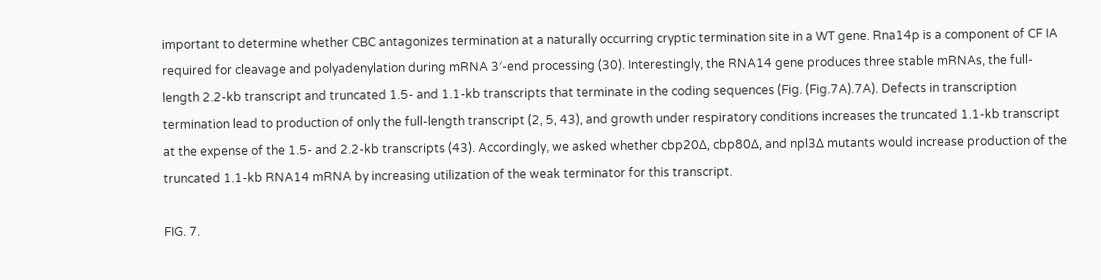important to determine whether CBC antagonizes termination at a naturally occurring cryptic termination site in a WT gene. Rna14p is a component of CF IA required for cleavage and polyadenylation during mRNA 3′-end processing (30). Interestingly, the RNA14 gene produces three stable mRNAs, the full-length 2.2-kb transcript and truncated 1.5- and 1.1-kb transcripts that terminate in the coding sequences (Fig. (Fig.7A).7A). Defects in transcription termination lead to production of only the full-length transcript (2, 5, 43), and growth under respiratory conditions increases the truncated 1.1-kb transcript at the expense of the 1.5- and 2.2-kb transcripts (43). Accordingly, we asked whether cbp20Δ, cbp80Δ, and npl3Δ mutants would increase production of the truncated 1.1-kb RNA14 mRNA by increasing utilization of the weak terminator for this transcript.

FIG. 7.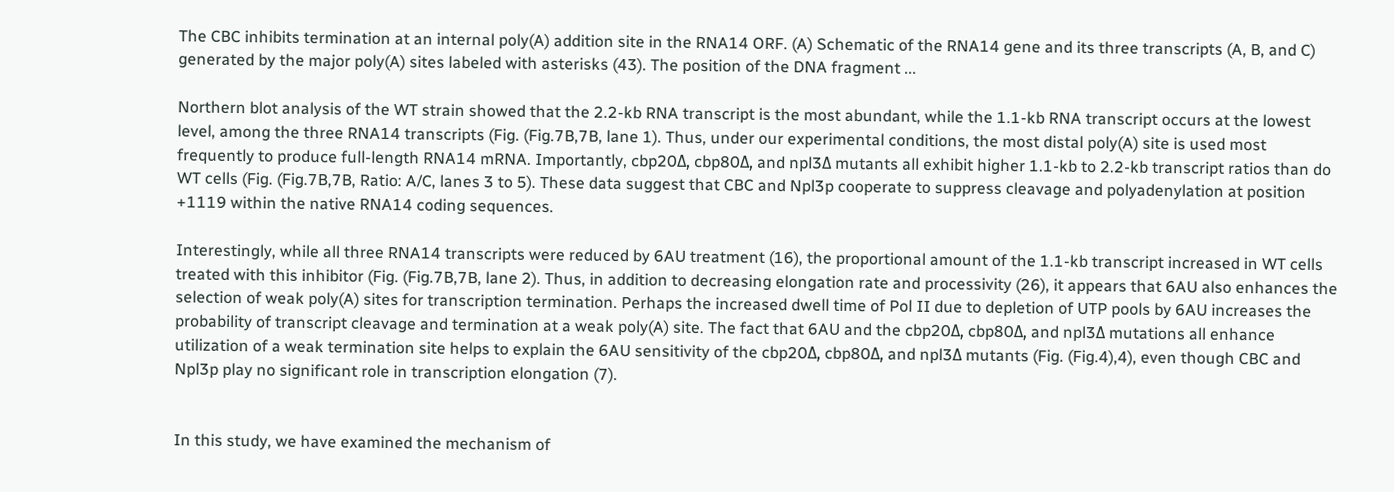The CBC inhibits termination at an internal poly(A) addition site in the RNA14 ORF. (A) Schematic of the RNA14 gene and its three transcripts (A, B, and C) generated by the major poly(A) sites labeled with asterisks (43). The position of the DNA fragment ...

Northern blot analysis of the WT strain showed that the 2.2-kb RNA transcript is the most abundant, while the 1.1-kb RNA transcript occurs at the lowest level, among the three RNA14 transcripts (Fig. (Fig.7B,7B, lane 1). Thus, under our experimental conditions, the most distal poly(A) site is used most frequently to produce full-length RNA14 mRNA. Importantly, cbp20Δ, cbp80Δ, and npl3Δ mutants all exhibit higher 1.1-kb to 2.2-kb transcript ratios than do WT cells (Fig. (Fig.7B,7B, Ratio: A/C, lanes 3 to 5). These data suggest that CBC and Npl3p cooperate to suppress cleavage and polyadenylation at position +1119 within the native RNA14 coding sequences.

Interestingly, while all three RNA14 transcripts were reduced by 6AU treatment (16), the proportional amount of the 1.1-kb transcript increased in WT cells treated with this inhibitor (Fig. (Fig.7B,7B, lane 2). Thus, in addition to decreasing elongation rate and processivity (26), it appears that 6AU also enhances the selection of weak poly(A) sites for transcription termination. Perhaps the increased dwell time of Pol II due to depletion of UTP pools by 6AU increases the probability of transcript cleavage and termination at a weak poly(A) site. The fact that 6AU and the cbp20Δ, cbp80Δ, and npl3Δ mutations all enhance utilization of a weak termination site helps to explain the 6AU sensitivity of the cbp20Δ, cbp80Δ, and npl3Δ mutants (Fig. (Fig.4),4), even though CBC and Npl3p play no significant role in transcription elongation (7).


In this study, we have examined the mechanism of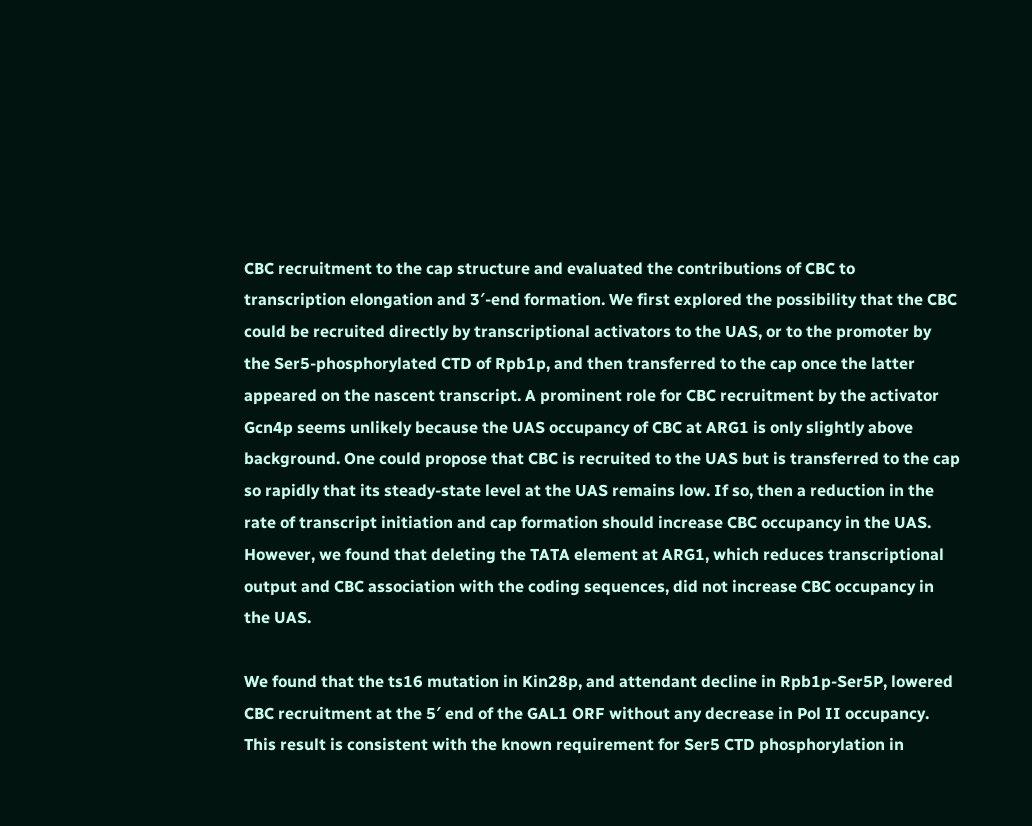CBC recruitment to the cap structure and evaluated the contributions of CBC to transcription elongation and 3′-end formation. We first explored the possibility that the CBC could be recruited directly by transcriptional activators to the UAS, or to the promoter by the Ser5-phosphorylated CTD of Rpb1p, and then transferred to the cap once the latter appeared on the nascent transcript. A prominent role for CBC recruitment by the activator Gcn4p seems unlikely because the UAS occupancy of CBC at ARG1 is only slightly above background. One could propose that CBC is recruited to the UAS but is transferred to the cap so rapidly that its steady-state level at the UAS remains low. If so, then a reduction in the rate of transcript initiation and cap formation should increase CBC occupancy in the UAS. However, we found that deleting the TATA element at ARG1, which reduces transcriptional output and CBC association with the coding sequences, did not increase CBC occupancy in the UAS.

We found that the ts16 mutation in Kin28p, and attendant decline in Rpb1p-Ser5P, lowered CBC recruitment at the 5′ end of the GAL1 ORF without any decrease in Pol II occupancy. This result is consistent with the known requirement for Ser5 CTD phosphorylation in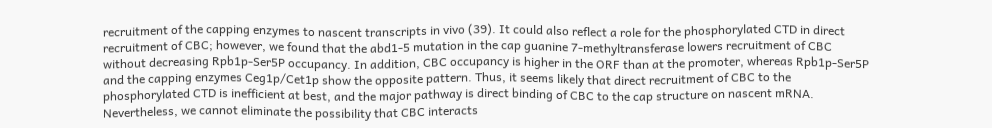recruitment of the capping enzymes to nascent transcripts in vivo (39). It could also reflect a role for the phosphorylated CTD in direct recruitment of CBC; however, we found that the abd1-5 mutation in the cap guanine 7-methyltransferase lowers recruitment of CBC without decreasing Rpb1p-Ser5P occupancy. In addition, CBC occupancy is higher in the ORF than at the promoter, whereas Rpb1p-Ser5P and the capping enzymes Ceg1p/Cet1p show the opposite pattern. Thus, it seems likely that direct recruitment of CBC to the phosphorylated CTD is inefficient at best, and the major pathway is direct binding of CBC to the cap structure on nascent mRNA. Nevertheless, we cannot eliminate the possibility that CBC interacts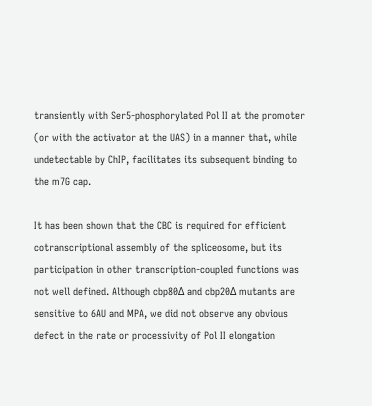transiently with Ser5-phosphorylated Pol II at the promoter (or with the activator at the UAS) in a manner that, while undetectable by ChIP, facilitates its subsequent binding to the m7G cap.

It has been shown that the CBC is required for efficient cotranscriptional assembly of the spliceosome, but its participation in other transcription-coupled functions was not well defined. Although cbp80Δ and cbp20Δ mutants are sensitive to 6AU and MPA, we did not observe any obvious defect in the rate or processivity of Pol II elongation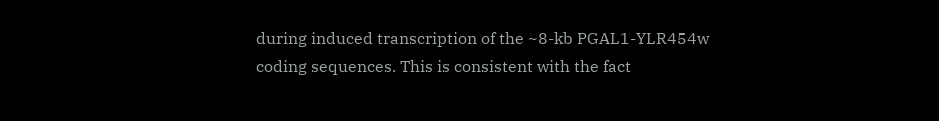during induced transcription of the ~8-kb PGAL1-YLR454w coding sequences. This is consistent with the fact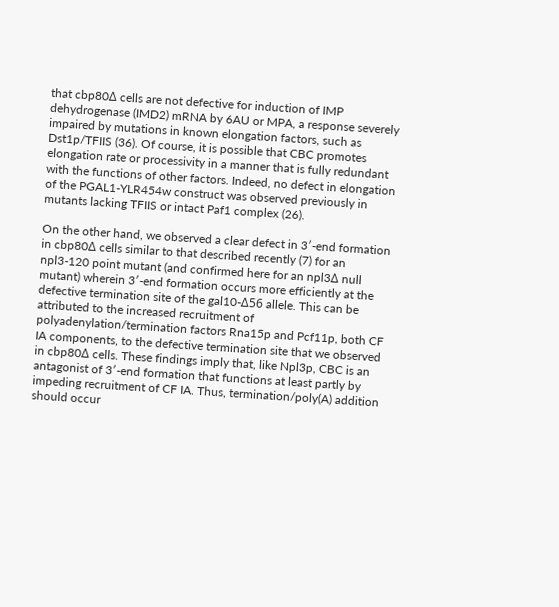that cbp80Δ cells are not defective for induction of IMP dehydrogenase (IMD2) mRNA by 6AU or MPA, a response severely impaired by mutations in known elongation factors, such as Dst1p/TFIIS (36). Of course, it is possible that CBC promotes elongation rate or processivity in a manner that is fully redundant with the functions of other factors. Indeed, no defect in elongation of the PGAL1-YLR454w construct was observed previously in mutants lacking TFIIS or intact Paf1 complex (26).

On the other hand, we observed a clear defect in 3′-end formation in cbp80Δ cells similar to that described recently (7) for an npl3-120 point mutant (and confirmed here for an npl3Δ null mutant) wherein 3′-end formation occurs more efficiently at the defective termination site of the gal10-Δ56 allele. This can be attributed to the increased recruitment of polyadenylation/termination factors Rna15p and Pcf11p, both CF IA components, to the defective termination site that we observed in cbp80Δ cells. These findings imply that, like Npl3p, CBC is an antagonist of 3′-end formation that functions at least partly by impeding recruitment of CF IA. Thus, termination/poly(A) addition should occur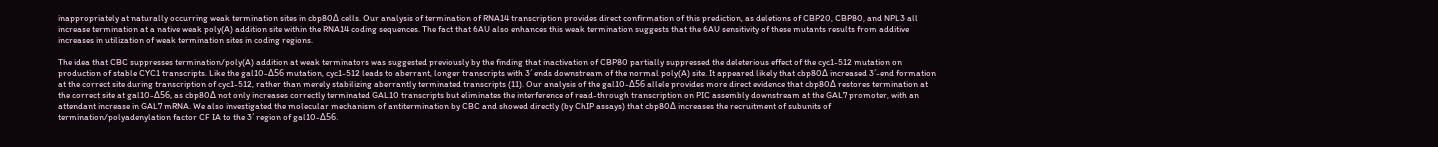inappropriately at naturally occurring weak termination sites in cbp80Δ cells. Our analysis of termination of RNA14 transcription provides direct confirmation of this prediction, as deletions of CBP20, CBP80, and NPL3 all increase termination at a native weak poly(A) addition site within the RNA14 coding sequences. The fact that 6AU also enhances this weak termination suggests that the 6AU sensitivity of these mutants results from additive increases in utilization of weak termination sites in coding regions.

The idea that CBC suppresses termination/poly(A) addition at weak terminators was suggested previously by the finding that inactivation of CBP80 partially suppressed the deleterious effect of the cyc1-512 mutation on production of stable CYC1 transcripts. Like the gal10-Δ56 mutation, cyc1-512 leads to aberrant, longer transcripts with 3′ ends downstream of the normal poly(A) site. It appeared likely that cbp80Δ increased 3′-end formation at the correct site during transcription of cyc1-512, rather than merely stabilizing aberrantly terminated transcripts (11). Our analysis of the gal10-Δ56 allele provides more direct evidence that cbp80Δ restores termination at the correct site at gal10-Δ56, as cbp80Δ not only increases correctly terminated GAL10 transcripts but eliminates the interference of read-through transcription on PIC assembly downstream at the GAL7 promoter, with an attendant increase in GAL7 mRNA. We also investigated the molecular mechanism of antitermination by CBC and showed directly (by ChIP assays) that cbp80Δ increases the recruitment of subunits of termination/polyadenylation factor CF IA to the 3′ region of gal10-Δ56.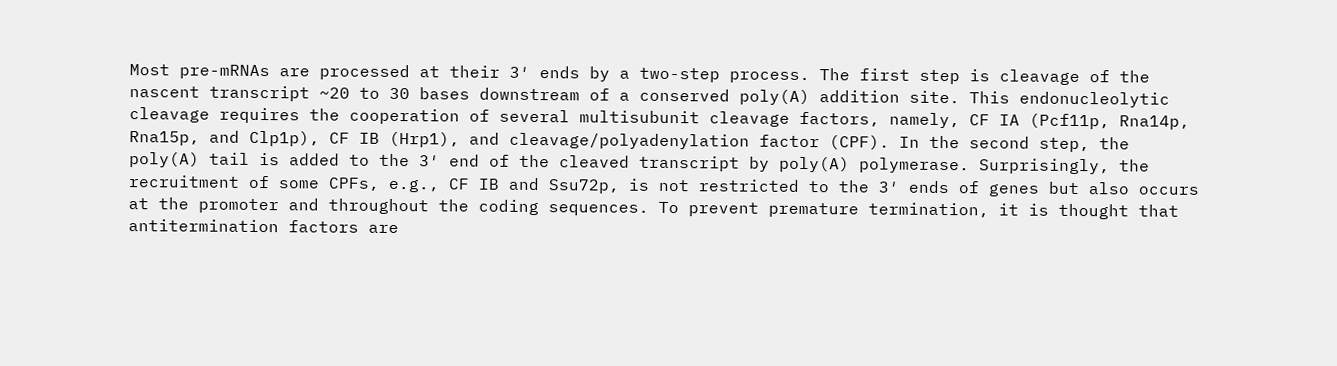Most pre-mRNAs are processed at their 3′ ends by a two-step process. The first step is cleavage of the nascent transcript ~20 to 30 bases downstream of a conserved poly(A) addition site. This endonucleolytic cleavage requires the cooperation of several multisubunit cleavage factors, namely, CF IA (Pcf11p, Rna14p, Rna15p, and Clp1p), CF IB (Hrp1), and cleavage/polyadenylation factor (CPF). In the second step, the poly(A) tail is added to the 3′ end of the cleaved transcript by poly(A) polymerase. Surprisingly, the recruitment of some CPFs, e.g., CF IB and Ssu72p, is not restricted to the 3′ ends of genes but also occurs at the promoter and throughout the coding sequences. To prevent premature termination, it is thought that antitermination factors are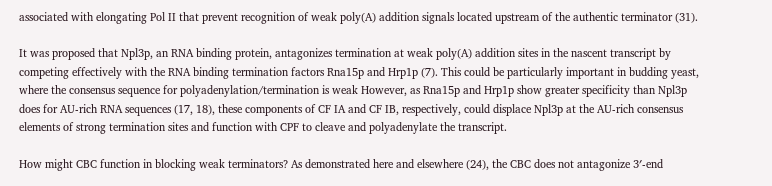associated with elongating Pol II that prevent recognition of weak poly(A) addition signals located upstream of the authentic terminator (31).

It was proposed that Npl3p, an RNA binding protein, antagonizes termination at weak poly(A) addition sites in the nascent transcript by competing effectively with the RNA binding termination factors Rna15p and Hrp1p (7). This could be particularly important in budding yeast, where the consensus sequence for polyadenylation/termination is weak However, as Rna15p and Hrp1p show greater specificity than Npl3p does for AU-rich RNA sequences (17, 18), these components of CF IA and CF IB, respectively, could displace Npl3p at the AU-rich consensus elements of strong termination sites and function with CPF to cleave and polyadenylate the transcript.

How might CBC function in blocking weak terminators? As demonstrated here and elsewhere (24), the CBC does not antagonize 3′-end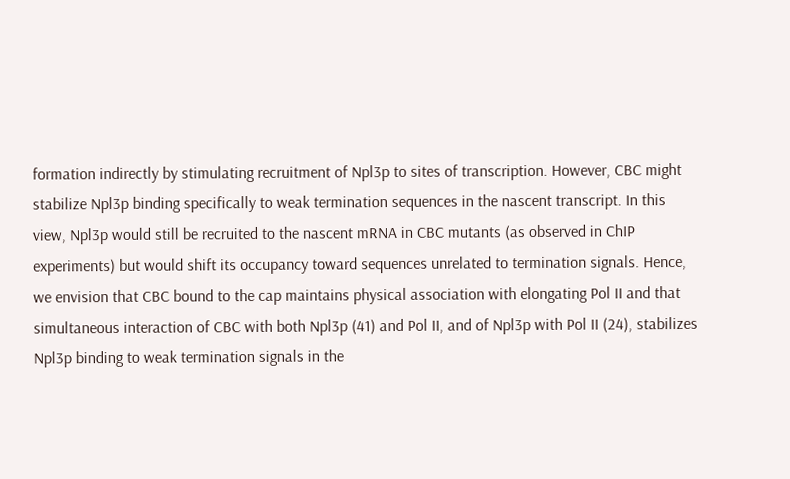formation indirectly by stimulating recruitment of Npl3p to sites of transcription. However, CBC might stabilize Npl3p binding specifically to weak termination sequences in the nascent transcript. In this view, Npl3p would still be recruited to the nascent mRNA in CBC mutants (as observed in ChIP experiments) but would shift its occupancy toward sequences unrelated to termination signals. Hence, we envision that CBC bound to the cap maintains physical association with elongating Pol II and that simultaneous interaction of CBC with both Npl3p (41) and Pol II, and of Npl3p with Pol II (24), stabilizes Npl3p binding to weak termination signals in the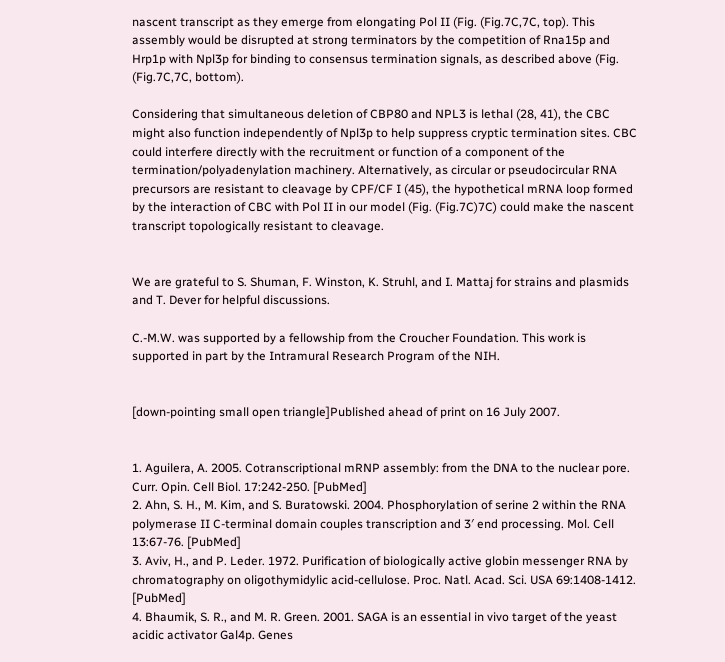nascent transcript as they emerge from elongating Pol II (Fig. (Fig.7C,7C, top). This assembly would be disrupted at strong terminators by the competition of Rna15p and Hrp1p with Npl3p for binding to consensus termination signals, as described above (Fig. (Fig.7C,7C, bottom).

Considering that simultaneous deletion of CBP80 and NPL3 is lethal (28, 41), the CBC might also function independently of Npl3p to help suppress cryptic termination sites. CBC could interfere directly with the recruitment or function of a component of the termination/polyadenylation machinery. Alternatively, as circular or pseudocircular RNA precursors are resistant to cleavage by CPF/CF I (45), the hypothetical mRNA loop formed by the interaction of CBC with Pol II in our model (Fig. (Fig.7C)7C) could make the nascent transcript topologically resistant to cleavage.


We are grateful to S. Shuman, F. Winston, K. Struhl, and I. Mattaj for strains and plasmids and T. Dever for helpful discussions.

C.-M.W. was supported by a fellowship from the Croucher Foundation. This work is supported in part by the Intramural Research Program of the NIH.


[down-pointing small open triangle]Published ahead of print on 16 July 2007.


1. Aguilera, A. 2005. Cotranscriptional mRNP assembly: from the DNA to the nuclear pore. Curr. Opin. Cell Biol. 17:242-250. [PubMed]
2. Ahn, S. H., M. Kim, and S. Buratowski. 2004. Phosphorylation of serine 2 within the RNA polymerase II C-terminal domain couples transcription and 3′ end processing. Mol. Cell 13:67-76. [PubMed]
3. Aviv, H., and P. Leder. 1972. Purification of biologically active globin messenger RNA by chromatography on oligothymidylic acid-cellulose. Proc. Natl. Acad. Sci. USA 69:1408-1412. [PubMed]
4. Bhaumik, S. R., and M. R. Green. 2001. SAGA is an essential in vivo target of the yeast acidic activator Gal4p. Genes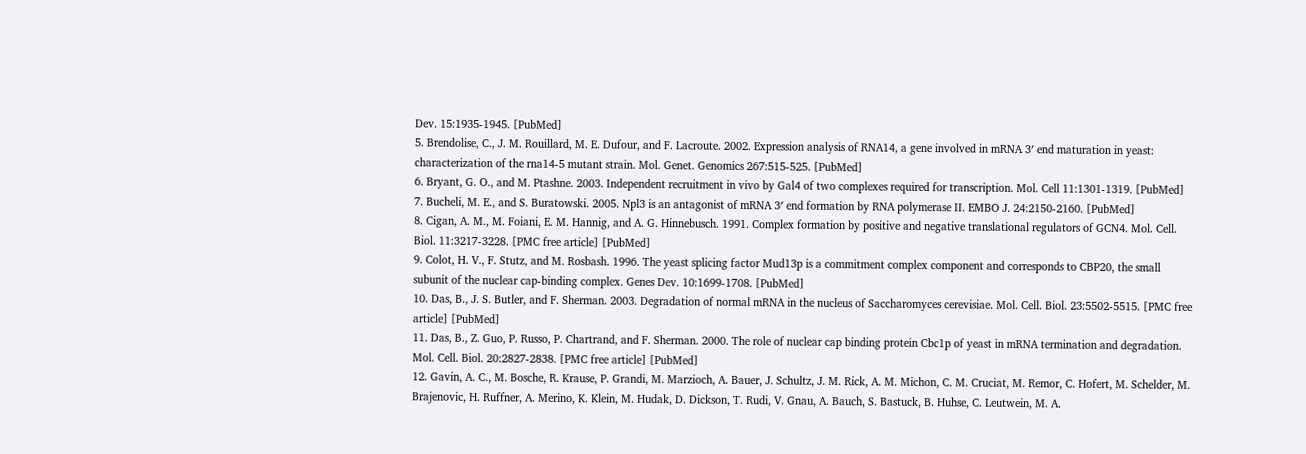Dev. 15:1935-1945. [PubMed]
5. Brendolise, C., J. M. Rouillard, M. E. Dufour, and F. Lacroute. 2002. Expression analysis of RNA14, a gene involved in mRNA 3′ end maturation in yeast: characterization of the rna14-5 mutant strain. Mol. Genet. Genomics 267:515-525. [PubMed]
6. Bryant, G. O., and M. Ptashne. 2003. Independent recruitment in vivo by Gal4 of two complexes required for transcription. Mol. Cell 11:1301-1319. [PubMed]
7. Bucheli, M. E., and S. Buratowski. 2005. Npl3 is an antagonist of mRNA 3′ end formation by RNA polymerase II. EMBO J. 24:2150-2160. [PubMed]
8. Cigan, A. M., M. Foiani, E. M. Hannig, and A. G. Hinnebusch. 1991. Complex formation by positive and negative translational regulators of GCN4. Mol. Cell. Biol. 11:3217-3228. [PMC free article] [PubMed]
9. Colot, H. V., F. Stutz, and M. Rosbash. 1996. The yeast splicing factor Mud13p is a commitment complex component and corresponds to CBP20, the small subunit of the nuclear cap-binding complex. Genes Dev. 10:1699-1708. [PubMed]
10. Das, B., J. S. Butler, and F. Sherman. 2003. Degradation of normal mRNA in the nucleus of Saccharomyces cerevisiae. Mol. Cell. Biol. 23:5502-5515. [PMC free article] [PubMed]
11. Das, B., Z. Guo, P. Russo, P. Chartrand, and F. Sherman. 2000. The role of nuclear cap binding protein Cbc1p of yeast in mRNA termination and degradation. Mol. Cell. Biol. 20:2827-2838. [PMC free article] [PubMed]
12. Gavin, A. C., M. Bosche, R. Krause, P. Grandi, M. Marzioch, A. Bauer, J. Schultz, J. M. Rick, A. M. Michon, C. M. Cruciat, M. Remor, C. Hofert, M. Schelder, M. Brajenovic, H. Ruffner, A. Merino, K. Klein, M. Hudak, D. Dickson, T. Rudi, V. Gnau, A. Bauch, S. Bastuck, B. Huhse, C. Leutwein, M. A.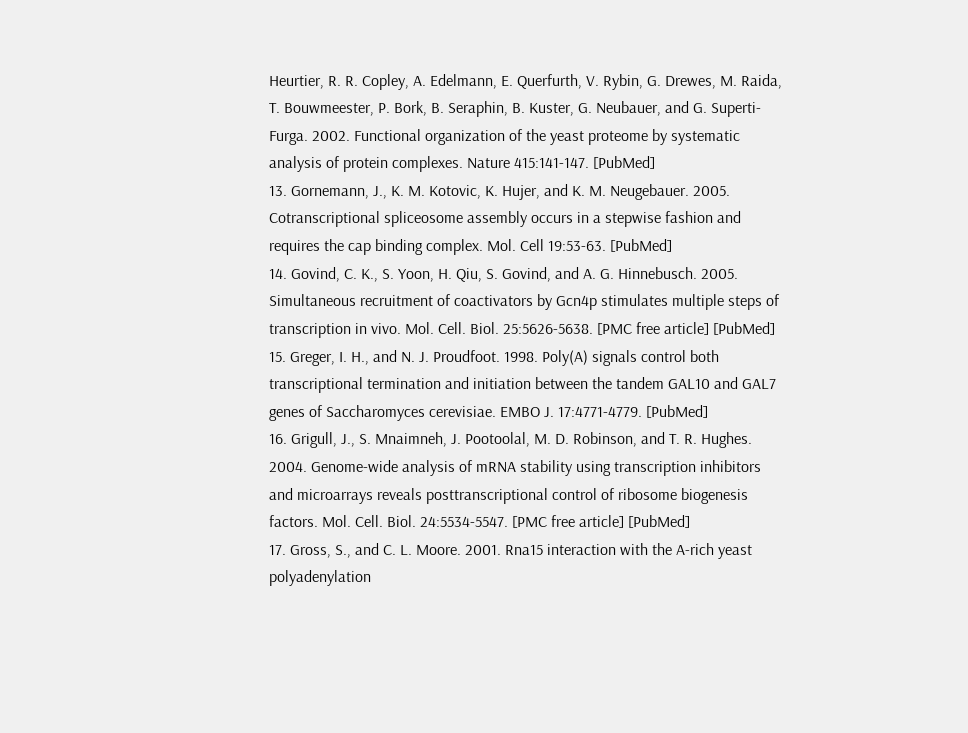Heurtier, R. R. Copley, A. Edelmann, E. Querfurth, V. Rybin, G. Drewes, M. Raida, T. Bouwmeester, P. Bork, B. Seraphin, B. Kuster, G. Neubauer, and G. Superti-Furga. 2002. Functional organization of the yeast proteome by systematic analysis of protein complexes. Nature 415:141-147. [PubMed]
13. Gornemann, J., K. M. Kotovic, K. Hujer, and K. M. Neugebauer. 2005. Cotranscriptional spliceosome assembly occurs in a stepwise fashion and requires the cap binding complex. Mol. Cell 19:53-63. [PubMed]
14. Govind, C. K., S. Yoon, H. Qiu, S. Govind, and A. G. Hinnebusch. 2005. Simultaneous recruitment of coactivators by Gcn4p stimulates multiple steps of transcription in vivo. Mol. Cell. Biol. 25:5626-5638. [PMC free article] [PubMed]
15. Greger, I. H., and N. J. Proudfoot. 1998. Poly(A) signals control both transcriptional termination and initiation between the tandem GAL10 and GAL7 genes of Saccharomyces cerevisiae. EMBO J. 17:4771-4779. [PubMed]
16. Grigull, J., S. Mnaimneh, J. Pootoolal, M. D. Robinson, and T. R. Hughes. 2004. Genome-wide analysis of mRNA stability using transcription inhibitors and microarrays reveals posttranscriptional control of ribosome biogenesis factors. Mol. Cell. Biol. 24:5534-5547. [PMC free article] [PubMed]
17. Gross, S., and C. L. Moore. 2001. Rna15 interaction with the A-rich yeast polyadenylation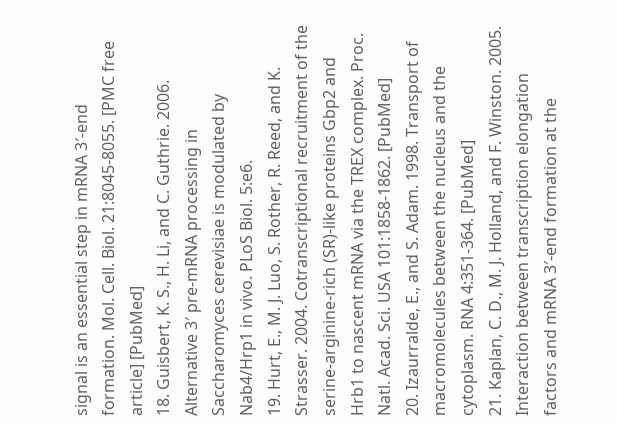signal is an essential step in mRNA 3′-end formation. Mol. Cell. Biol. 21:8045-8055. [PMC free article] [PubMed]
18. Guisbert, K. S., H. Li, and C. Guthrie. 2006. Alternative 3′ pre-mRNA processing in Saccharomyces cerevisiae is modulated by Nab4/Hrp1 in vivo. PLoS Biol. 5:e6.
19. Hurt, E., M. J. Luo, S. Rother, R. Reed, and K. Strasser. 2004. Cotranscriptional recruitment of the serine-arginine-rich (SR)-like proteins Gbp2 and Hrb1 to nascent mRNA via the TREX complex. Proc. Natl. Acad. Sci. USA 101:1858-1862. [PubMed]
20. Izaurralde, E., and S. Adam. 1998. Transport of macromolecules between the nucleus and the cytoplasm. RNA 4:351-364. [PubMed]
21. Kaplan, C. D., M. J. Holland, and F. Winston. 2005. Interaction between transcription elongation factors and mRNA 3′-end formation at the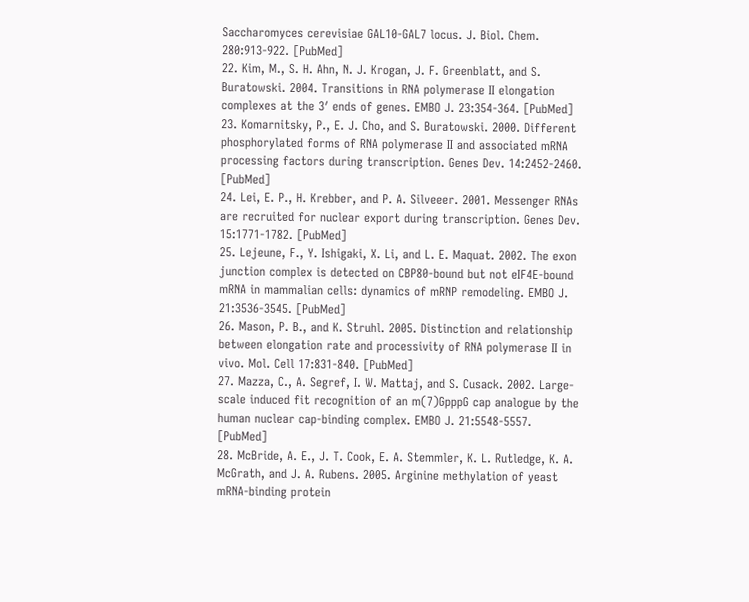Saccharomyces cerevisiae GAL10-GAL7 locus. J. Biol. Chem. 280:913-922. [PubMed]
22. Kim, M., S. H. Ahn, N. J. Krogan, J. F. Greenblatt, and S. Buratowski. 2004. Transitions in RNA polymerase II elongation complexes at the 3′ ends of genes. EMBO J. 23:354-364. [PubMed]
23. Komarnitsky, P., E. J. Cho, and S. Buratowski. 2000. Different phosphorylated forms of RNA polymerase II and associated mRNA processing factors during transcription. Genes Dev. 14:2452-2460. [PubMed]
24. Lei, E. P., H. Krebber, and P. A. Silveeer. 2001. Messenger RNAs are recruited for nuclear export during transcription. Genes Dev. 15:1771-1782. [PubMed]
25. Lejeune, F., Y. Ishigaki, X. Li, and L. E. Maquat. 2002. The exon junction complex is detected on CBP80-bound but not eIF4E-bound mRNA in mammalian cells: dynamics of mRNP remodeling. EMBO J. 21:3536-3545. [PubMed]
26. Mason, P. B., and K. Struhl. 2005. Distinction and relationship between elongation rate and processivity of RNA polymerase II in vivo. Mol. Cell 17:831-840. [PubMed]
27. Mazza, C., A. Segref, I. W. Mattaj, and S. Cusack. 2002. Large-scale induced fit recognition of an m(7)GpppG cap analogue by the human nuclear cap-binding complex. EMBO J. 21:5548-5557. [PubMed]
28. McBride, A. E., J. T. Cook, E. A. Stemmler, K. L. Rutledge, K. A. McGrath, and J. A. Rubens. 2005. Arginine methylation of yeast mRNA-binding protein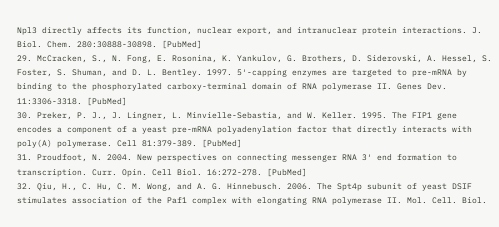Npl3 directly affects its function, nuclear export, and intranuclear protein interactions. J. Biol. Chem. 280:30888-30898. [PubMed]
29. McCracken, S., N. Fong, E. Rosonina, K. Yankulov, G. Brothers, D. Siderovski, A. Hessel, S. Foster, S. Shuman, and D. L. Bentley. 1997. 5′-capping enzymes are targeted to pre-mRNA by binding to the phosphorylated carboxy-terminal domain of RNA polymerase II. Genes Dev. 11:3306-3318. [PubMed]
30. Preker, P. J., J. Lingner, L. Minvielle-Sebastia, and W. Keller. 1995. The FIP1 gene encodes a component of a yeast pre-mRNA polyadenylation factor that directly interacts with poly(A) polymerase. Cell 81:379-389. [PubMed]
31. Proudfoot, N. 2004. New perspectives on connecting messenger RNA 3′ end formation to transcription. Curr. Opin. Cell Biol. 16:272-278. [PubMed]
32. Qiu, H., C. Hu, C. M. Wong, and A. G. Hinnebusch. 2006. The Spt4p subunit of yeast DSIF stimulates association of the Paf1 complex with elongating RNA polymerase II. Mol. Cell. Biol.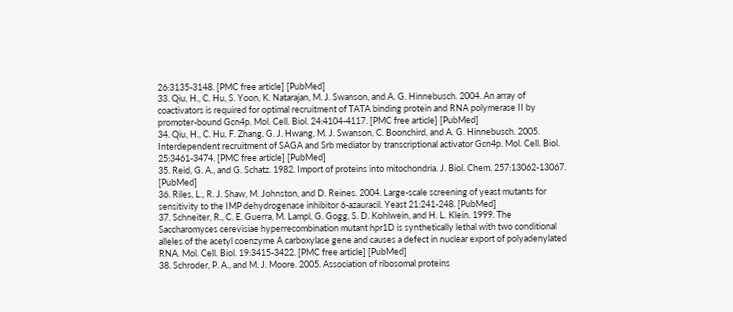26:3135-3148. [PMC free article] [PubMed]
33. Qiu, H., C. Hu, S. Yoon, K. Natarajan, M. J. Swanson, and A. G. Hinnebusch. 2004. An array of coactivators is required for optimal recruitment of TATA binding protein and RNA polymerase II by promoter-bound Gcn4p. Mol. Cell. Biol. 24:4104-4117. [PMC free article] [PubMed]
34. Qiu, H., C. Hu, F. Zhang, G. J. Hwang, M. J. Swanson, C. Boonchird, and A. G. Hinnebusch. 2005. Interdependent recruitment of SAGA and Srb mediator by transcriptional activator Gcn4p. Mol. Cell. Biol. 25:3461-3474. [PMC free article] [PubMed]
35. Reid, G. A., and G. Schatz. 1982. Import of proteins into mitochondria. J. Biol. Chem. 257:13062-13067. [PubMed]
36. Riles, L., R. J. Shaw, M. Johnston, and D. Reines. 2004. Large-scale screening of yeast mutants for sensitivity to the IMP dehydrogenase inhibitor 6-azauracil. Yeast 21:241-248. [PubMed]
37. Schneiter, R., C. E. Guerra, M. Lampl, G. Gogg, S. D. Kohlwein, and H. L. Klein. 1999. The Saccharomyces cerevisiae hyperrecombination mutant hpr1D is synthetically lethal with two conditional alleles of the acetyl coenzyme A carboxylase gene and causes a defect in nuclear export of polyadenylated RNA. Mol. Cell. Biol. 19:3415-3422. [PMC free article] [PubMed]
38. Schroder, P. A., and M. J. Moore. 2005. Association of ribosomal proteins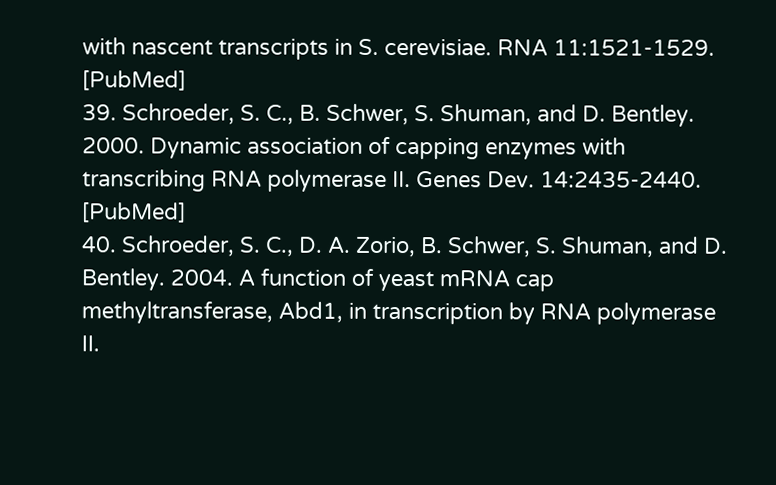with nascent transcripts in S. cerevisiae. RNA 11:1521-1529. [PubMed]
39. Schroeder, S. C., B. Schwer, S. Shuman, and D. Bentley. 2000. Dynamic association of capping enzymes with transcribing RNA polymerase II. Genes Dev. 14:2435-2440. [PubMed]
40. Schroeder, S. C., D. A. Zorio, B. Schwer, S. Shuman, and D. Bentley. 2004. A function of yeast mRNA cap methyltransferase, Abd1, in transcription by RNA polymerase II.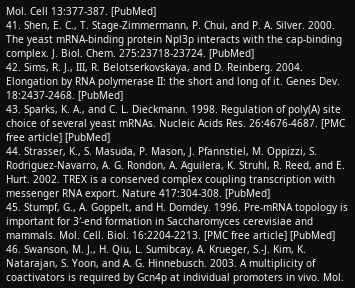Mol. Cell 13:377-387. [PubMed]
41. Shen, E. C., T. Stage-Zimmermann, P. Chui, and P. A. Silver. 2000. The yeast mRNA-binding protein Npl3p interacts with the cap-binding complex. J. Biol. Chem. 275:23718-23724. [PubMed]
42. Sims, R. J., III, R. Belotserkovskaya, and D. Reinberg. 2004. Elongation by RNA polymerase II: the short and long of it. Genes Dev. 18:2437-2468. [PubMed]
43. Sparks, K. A., and C. L. Dieckmann. 1998. Regulation of poly(A) site choice of several yeast mRNAs. Nucleic Acids Res. 26:4676-4687. [PMC free article] [PubMed]
44. Strasser, K., S. Masuda, P. Mason, J. Pfannstiel, M. Oppizzi, S. Rodriguez-Navarro, A. G. Rondon, A. Aguilera, K. Struhl, R. Reed, and E. Hurt. 2002. TREX is a conserved complex coupling transcription with messenger RNA export. Nature 417:304-308. [PubMed]
45. Stumpf, G., A. Goppelt, and H. Domdey. 1996. Pre-mRNA topology is important for 3′-end formation in Saccharomyces cerevisiae and mammals. Mol. Cell. Biol. 16:2204-2213. [PMC free article] [PubMed]
46. Swanson, M. J., H. Qiu, L. Sumibcay, A. Krueger, S.-J. Kim, K. Natarajan, S. Yoon, and A. G. Hinnebusch. 2003. A multiplicity of coactivators is required by Gcn4p at individual promoters in vivo. Mol.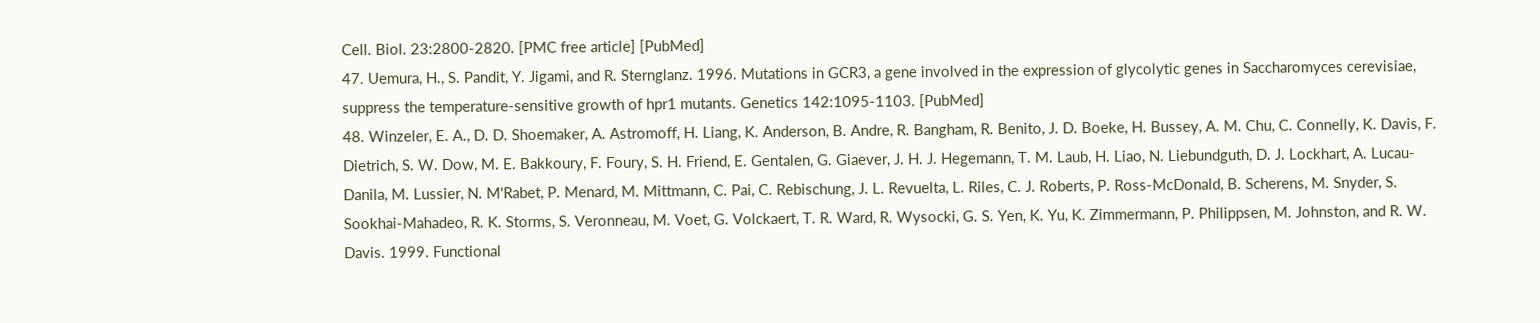Cell. Biol. 23:2800-2820. [PMC free article] [PubMed]
47. Uemura, H., S. Pandit, Y. Jigami, and R. Sternglanz. 1996. Mutations in GCR3, a gene involved in the expression of glycolytic genes in Saccharomyces cerevisiae, suppress the temperature-sensitive growth of hpr1 mutants. Genetics 142:1095-1103. [PubMed]
48. Winzeler, E. A., D. D. Shoemaker, A. Astromoff, H. Liang, K. Anderson, B. Andre, R. Bangham, R. Benito, J. D. Boeke, H. Bussey, A. M. Chu, C. Connelly, K. Davis, F. Dietrich, S. W. Dow, M. E. Bakkoury, F. Foury, S. H. Friend, E. Gentalen, G. Giaever, J. H. J. Hegemann, T. M. Laub, H. Liao, N. Liebundguth, D. J. Lockhart, A. Lucau-Danila, M. Lussier, N. M'Rabet, P. Menard, M. Mittmann, C. Pai, C. Rebischung, J. L. Revuelta, L. Riles, C. J. Roberts, P. Ross-McDonald, B. Scherens, M. Snyder, S. Sookhai-Mahadeo, R. K. Storms, S. Veronneau, M. Voet, G. Volckaert, T. R. Ward, R. Wysocki, G. S. Yen, K. Yu, K. Zimmermann, P. Philippsen, M. Johnston, and R. W. Davis. 1999. Functional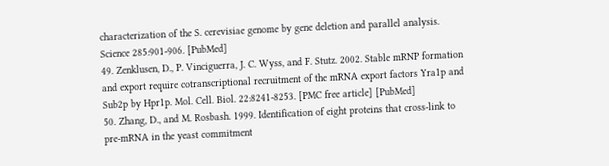characterization of the S. cerevisiae genome by gene deletion and parallel analysis. Science 285:901-906. [PubMed]
49. Zenklusen, D., P. Vinciguerra, J. C. Wyss, and F. Stutz. 2002. Stable mRNP formation and export require cotranscriptional recruitment of the mRNA export factors Yra1p and Sub2p by Hpr1p. Mol. Cell. Biol. 22:8241-8253. [PMC free article] [PubMed]
50. Zhang, D., and M. Rosbash. 1999. Identification of eight proteins that cross-link to pre-mRNA in the yeast commitment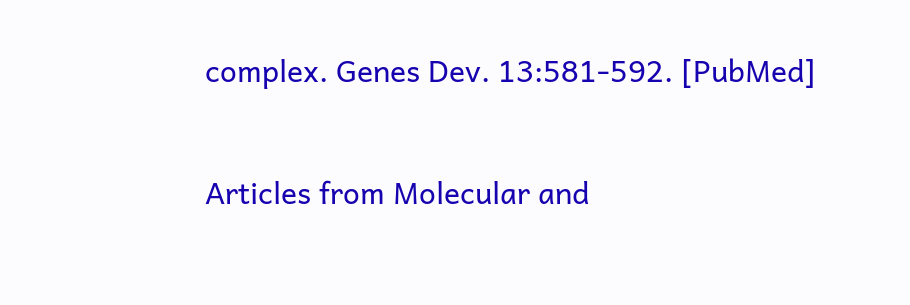complex. Genes Dev. 13:581-592. [PubMed]

Articles from Molecular and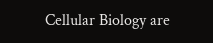Cellular Biology are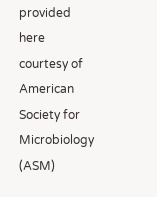provided here courtesy of American Society for Microbiology (ASM)